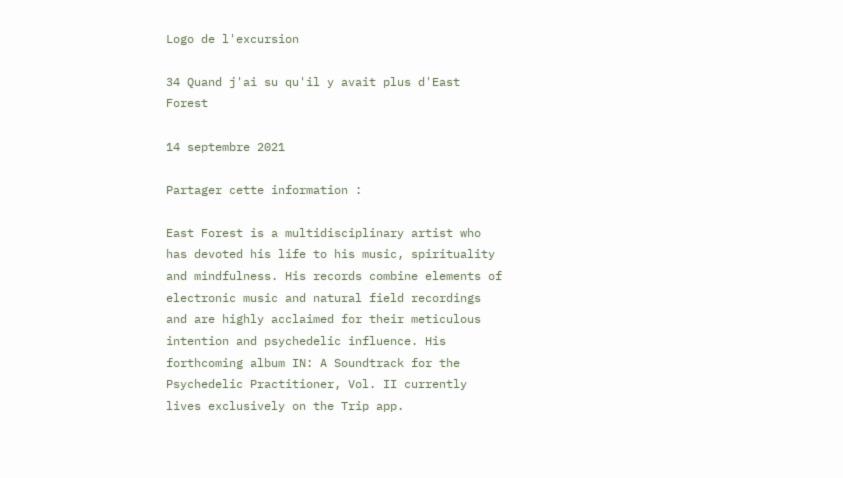Logo de l'excursion

34 Quand j'ai su qu'il y avait plus d'East Forest

14 septembre 2021

Partager cette information :

East Forest is a multidisciplinary artist who has devoted his life to his music, spirituality and mindfulness. His records combine elements of electronic music and natural field recordings and are highly acclaimed for their meticulous intention and psychedelic influence. His forthcoming album IN: A Soundtrack for the Psychedelic Practitioner, Vol. II currently lives exclusively on the Trip app.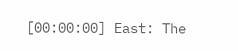[00:00:00] East: The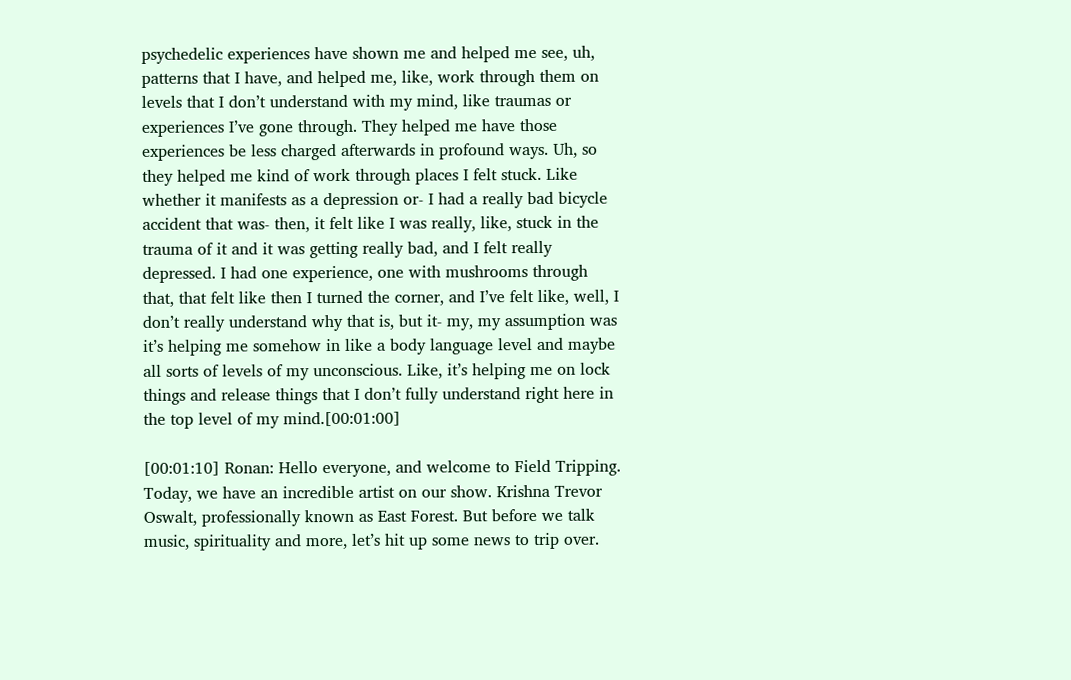psychedelic experiences have shown me and helped me see, uh, patterns that I have, and helped me, like, work through them on levels that I don’t understand with my mind, like traumas or experiences I’ve gone through. They helped me have those experiences be less charged afterwards in profound ways. Uh, so they helped me kind of work through places I felt stuck. Like whether it manifests as a depression or- I had a really bad bicycle accident that was- then, it felt like I was really, like, stuck in the trauma of it and it was getting really bad, and I felt really depressed. I had one experience, one with mushrooms through that, that felt like then I turned the corner, and I’ve felt like, well, I don’t really understand why that is, but it- my, my assumption was it’s helping me somehow in like a body language level and maybe all sorts of levels of my unconscious. Like, it’s helping me on lock things and release things that I don’t fully understand right here in the top level of my mind.[00:01:00]

[00:01:10] Ronan: Hello everyone, and welcome to Field Tripping. Today, we have an incredible artist on our show. Krishna Trevor Oswalt, professionally known as East Forest. But before we talk music, spirituality and more, let’s hit up some news to trip over.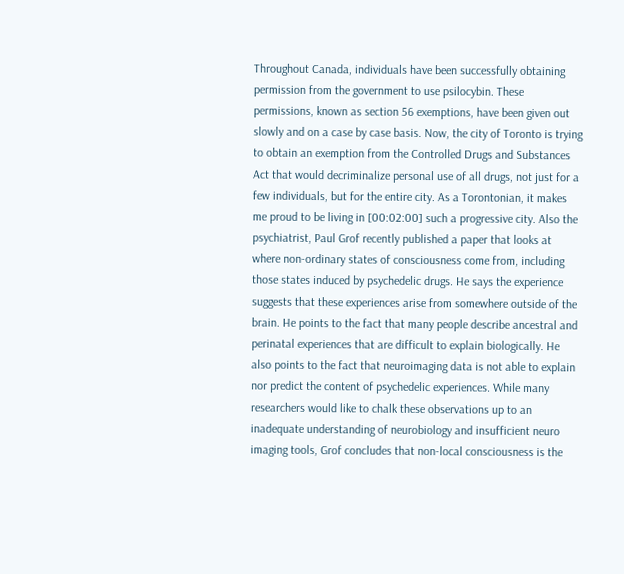Throughout Canada, individuals have been successfully obtaining permission from the government to use psilocybin. These permissions, known as section 56 exemptions, have been given out slowly and on a case by case basis. Now, the city of Toronto is trying to obtain an exemption from the Controlled Drugs and Substances Act that would decriminalize personal use of all drugs, not just for a few individuals, but for the entire city. As a Torontonian, it makes me proud to be living in [00:02:00] such a progressive city. Also the psychiatrist, Paul Grof recently published a paper that looks at where non-ordinary states of consciousness come from, including those states induced by psychedelic drugs. He says the experience suggests that these experiences arise from somewhere outside of the brain. He points to the fact that many people describe ancestral and perinatal experiences that are difficult to explain biologically. He also points to the fact that neuroimaging data is not able to explain nor predict the content of psychedelic experiences. While many researchers would like to chalk these observations up to an inadequate understanding of neurobiology and insufficient neuro imaging tools, Grof concludes that non-local consciousness is the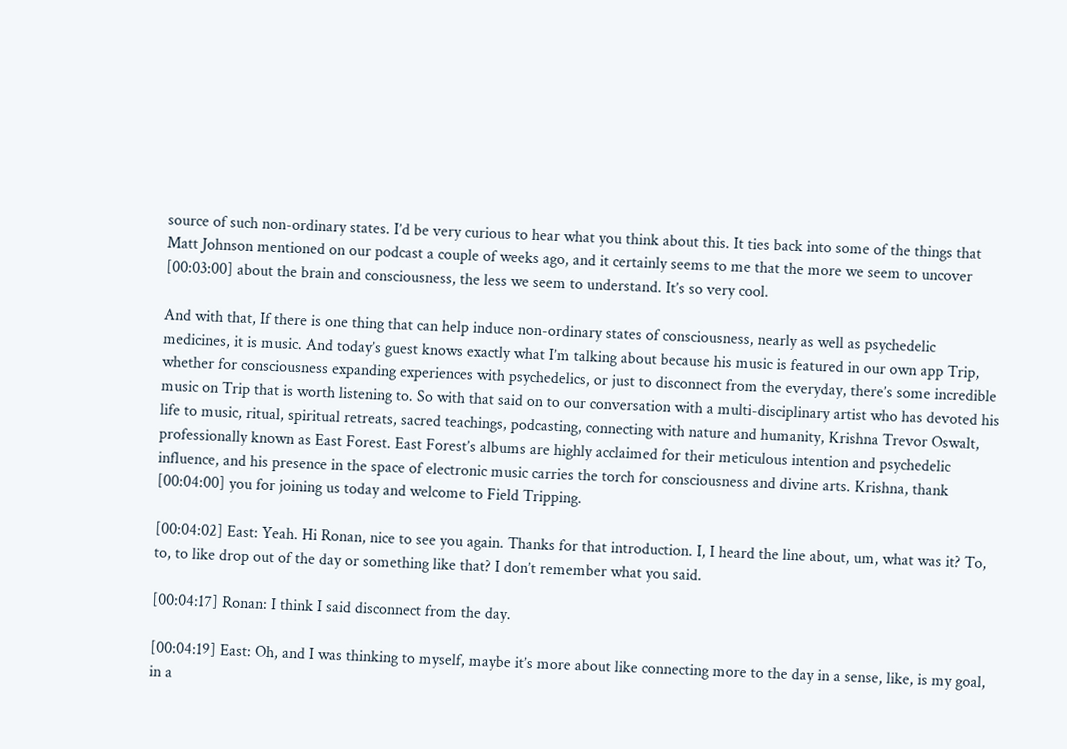source of such non-ordinary states. I’d be very curious to hear what you think about this. It ties back into some of the things that Matt Johnson mentioned on our podcast a couple of weeks ago, and it certainly seems to me that the more we seem to uncover [00:03:00] about the brain and consciousness, the less we seem to understand. It’s so very cool.

And with that, If there is one thing that can help induce non-ordinary states of consciousness, nearly as well as psychedelic medicines, it is music. And today’s guest knows exactly what I’m talking about because his music is featured in our own app Trip, whether for consciousness expanding experiences with psychedelics, or just to disconnect from the everyday, there’s some incredible music on Trip that is worth listening to. So with that said on to our conversation with a multi-disciplinary artist who has devoted his life to music, ritual, spiritual retreats, sacred teachings, podcasting, connecting with nature and humanity, Krishna Trevor Oswalt, professionally known as East Forest. East Forest’s albums are highly acclaimed for their meticulous intention and psychedelic influence, and his presence in the space of electronic music carries the torch for consciousness and divine arts. Krishna, thank [00:04:00] you for joining us today and welcome to Field Tripping.

[00:04:02] East: Yeah. Hi Ronan, nice to see you again. Thanks for that introduction. I, I heard the line about, um, what was it? To, to, to like drop out of the day or something like that? I don’t remember what you said.

[00:04:17] Ronan: I think I said disconnect from the day.

[00:04:19] East: Oh, and I was thinking to myself, maybe it’s more about like connecting more to the day in a sense, like, is my goal, in a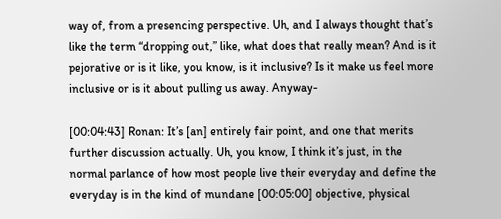way of, from a presencing perspective. Uh, and I always thought that’s like the term “dropping out,” like, what does that really mean? And is it pejorative or is it like, you know, is it inclusive? Is it make us feel more inclusive or is it about pulling us away. Anyway-

[00:04:43] Ronan: It’s [an] entirely fair point, and one that merits further discussion actually. Uh, you know, I think it’s just, in the normal parlance of how most people live their everyday and define the everyday is in the kind of mundane [00:05:00] objective, physical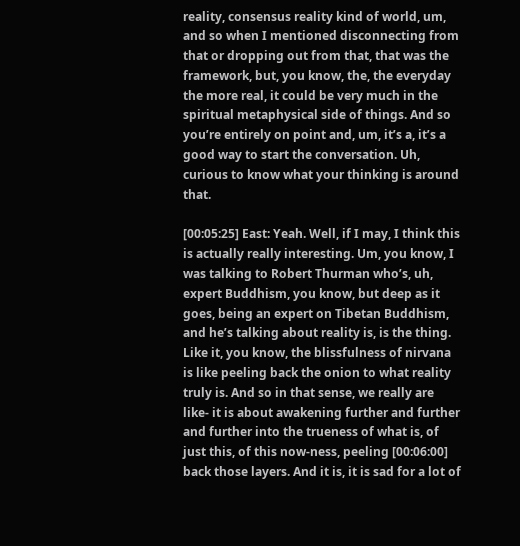reality, consensus reality kind of world, um, and so when I mentioned disconnecting from that or dropping out from that, that was the framework, but, you know, the, the everyday the more real, it could be very much in the spiritual metaphysical side of things. And so you’re entirely on point and, um, it’s a, it’s a good way to start the conversation. Uh, curious to know what your thinking is around that.

[00:05:25] East: Yeah. Well, if I may, I think this is actually really interesting. Um, you know, I was talking to Robert Thurman who’s, uh, expert Buddhism, you know, but deep as it goes, being an expert on Tibetan Buddhism, and he’s talking about reality is, is the thing. Like it, you know, the blissfulness of nirvana is like peeling back the onion to what reality truly is. And so in that sense, we really are like- it is about awakening further and further and further into the trueness of what is, of just this, of this now-ness, peeling [00:06:00] back those layers. And it is, it is sad for a lot of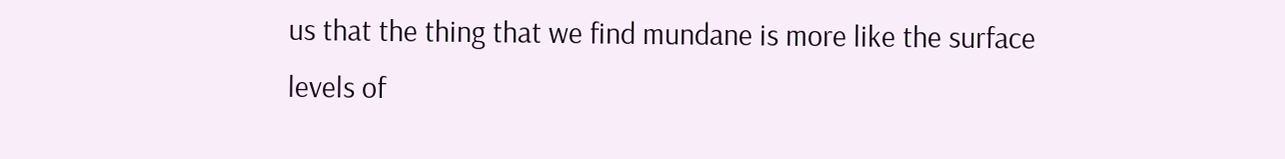us that the thing that we find mundane is more like the surface levels of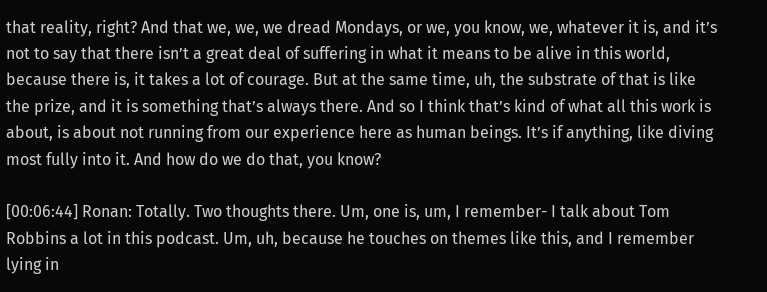that reality, right? And that we, we, we dread Mondays, or we, you know, we, whatever it is, and it’s not to say that there isn’t a great deal of suffering in what it means to be alive in this world, because there is, it takes a lot of courage. But at the same time, uh, the substrate of that is like the prize, and it is something that’s always there. And so I think that’s kind of what all this work is about, is about not running from our experience here as human beings. It’s if anything, like diving most fully into it. And how do we do that, you know?

[00:06:44] Ronan: Totally. Two thoughts there. Um, one is, um, I remember- I talk about Tom Robbins a lot in this podcast. Um, uh, because he touches on themes like this, and I remember lying in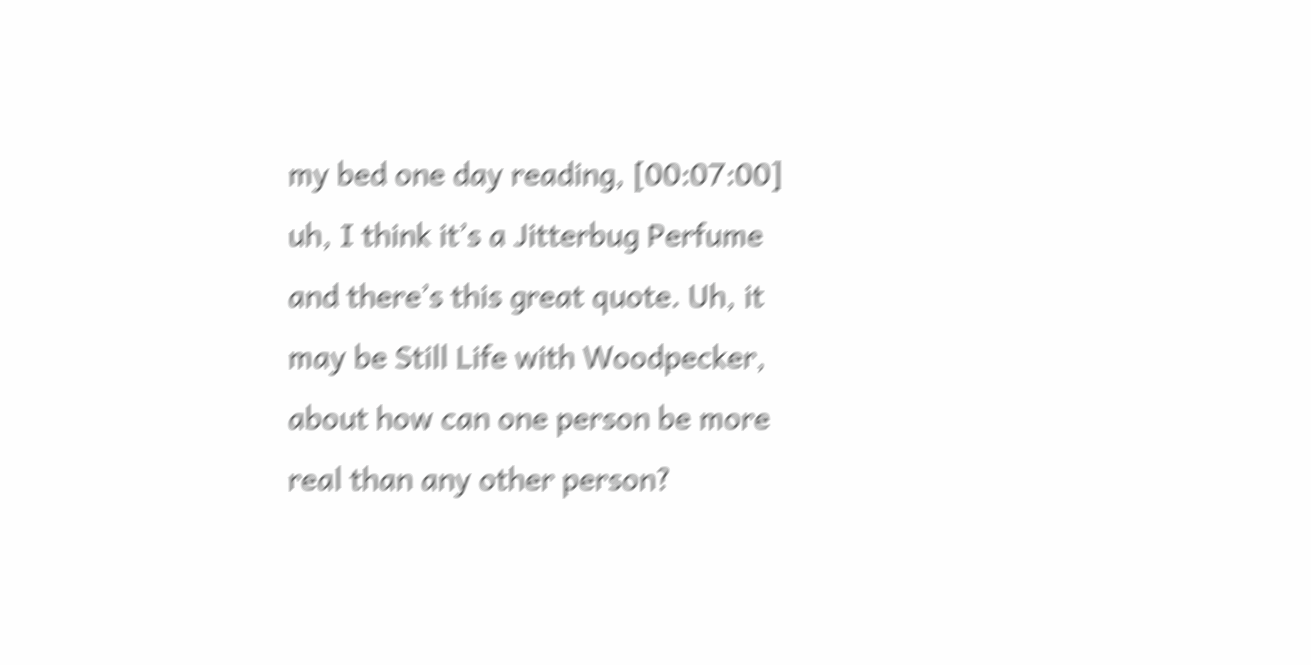my bed one day reading, [00:07:00] uh, I think it’s a Jitterbug Perfume and there’s this great quote. Uh, it may be Still Life with Woodpecker, about how can one person be more real than any other person?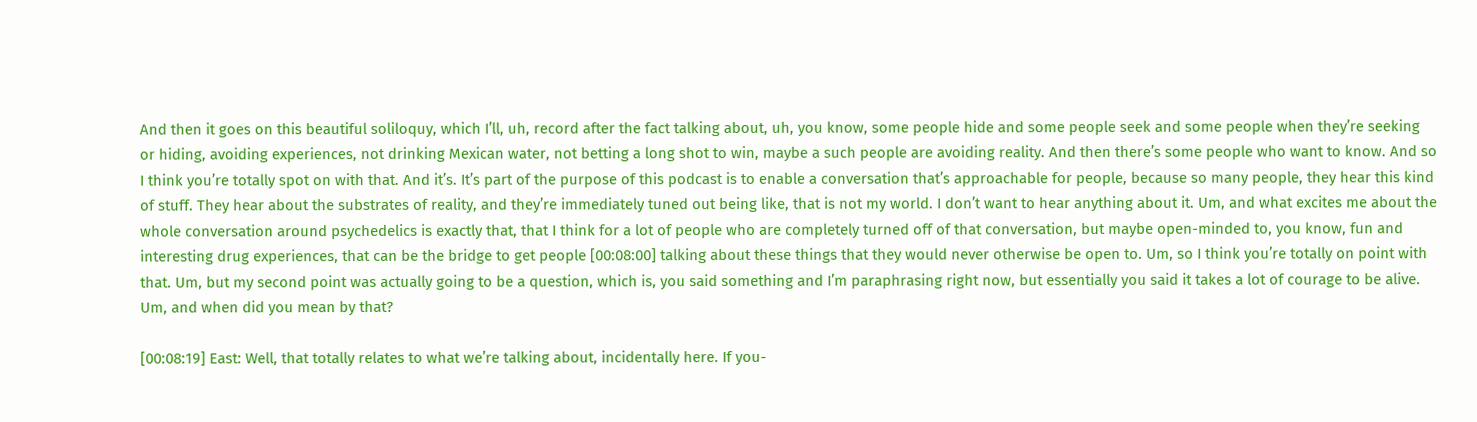And then it goes on this beautiful soliloquy, which I’ll, uh, record after the fact talking about, uh, you know, some people hide and some people seek and some people when they’re seeking or hiding, avoiding experiences, not drinking Mexican water, not betting a long shot to win, maybe a such people are avoiding reality. And then there’s some people who want to know. And so I think you’re totally spot on with that. And it’s. It’s part of the purpose of this podcast is to enable a conversation that’s approachable for people, because so many people, they hear this kind of stuff. They hear about the substrates of reality, and they’re immediately tuned out being like, that is not my world. I don’t want to hear anything about it. Um, and what excites me about the whole conversation around psychedelics is exactly that, that I think for a lot of people who are completely turned off of that conversation, but maybe open-minded to, you know, fun and interesting drug experiences, that can be the bridge to get people [00:08:00] talking about these things that they would never otherwise be open to. Um, so I think you’re totally on point with that. Um, but my second point was actually going to be a question, which is, you said something and I’m paraphrasing right now, but essentially you said it takes a lot of courage to be alive. Um, and when did you mean by that?

[00:08:19] East: Well, that totally relates to what we’re talking about, incidentally here. If you-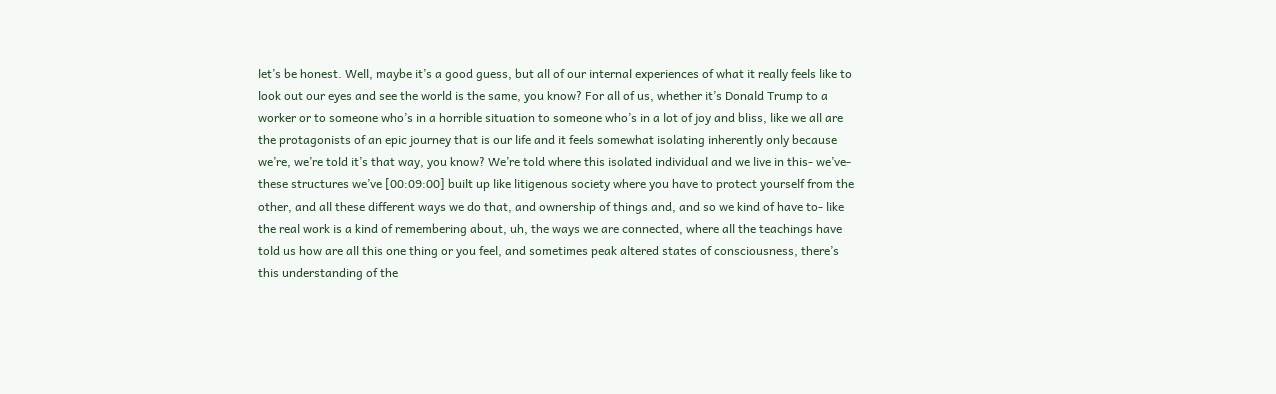let’s be honest. Well, maybe it’s a good guess, but all of our internal experiences of what it really feels like to look out our eyes and see the world is the same, you know? For all of us, whether it’s Donald Trump to a worker or to someone who’s in a horrible situation to someone who’s in a lot of joy and bliss, like we all are the protagonists of an epic journey that is our life and it feels somewhat isolating inherently only because we’re, we’re told it’s that way, you know? We’re told where this isolated individual and we live in this- we’ve- these structures we’ve [00:09:00] built up like litigenous society where you have to protect yourself from the other, and all these different ways we do that, and ownership of things and, and so we kind of have to- like the real work is a kind of remembering about, uh, the ways we are connected, where all the teachings have told us how are all this one thing or you feel, and sometimes peak altered states of consciousness, there’s this understanding of the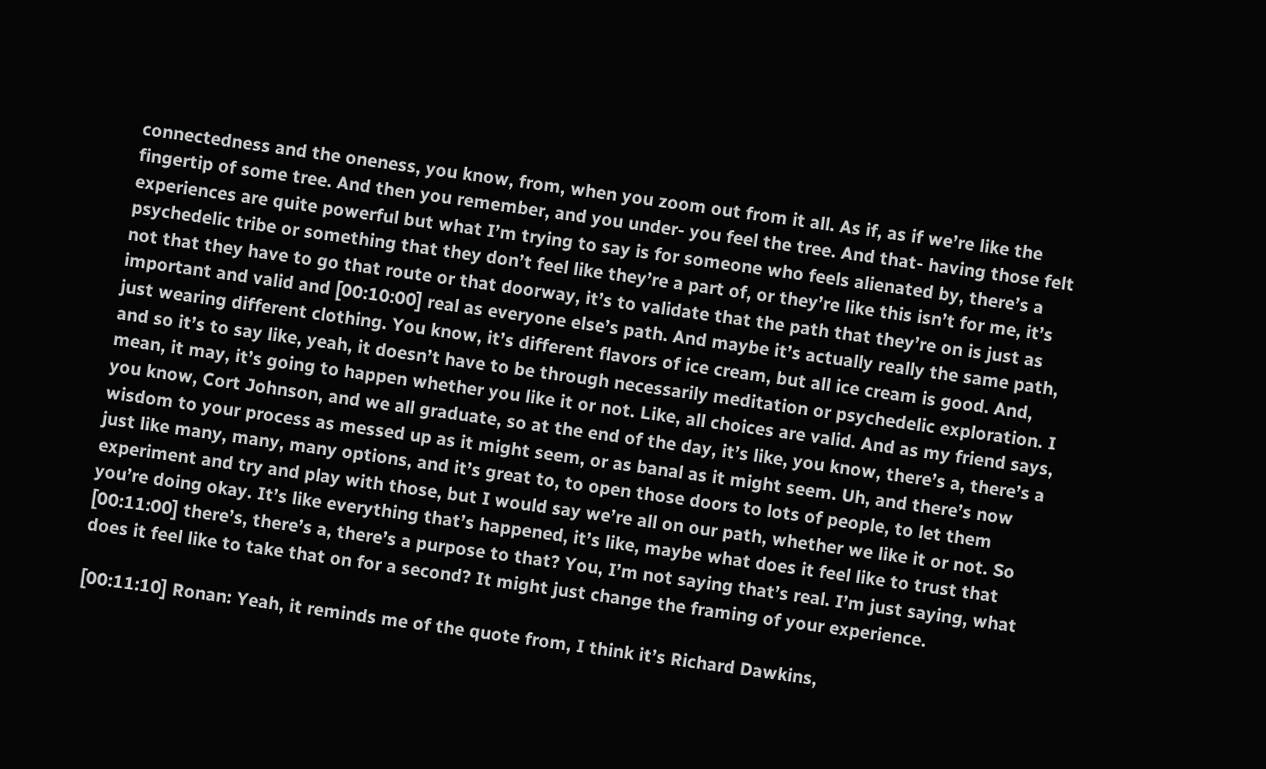connectedness and the oneness, you know, from, when you zoom out from it all. As if, as if we’re like the fingertip of some tree. And then you remember, and you under- you feel the tree. And that- having those felt experiences are quite powerful but what I’m trying to say is for someone who feels alienated by, there’s a psychedelic tribe or something that they don’t feel like they’re a part of, or they’re like this isn’t for me, it’s not that they have to go that route or that doorway, it’s to validate that the path that they’re on is just as important and valid and [00:10:00] real as everyone else’s path. And maybe it’s actually really the same path, just wearing different clothing. You know, it’s different flavors of ice cream, but all ice cream is good. And, and so it’s to say like, yeah, it doesn’t have to be through necessarily meditation or psychedelic exploration. I mean, it may, it’s going to happen whether you like it or not. Like, all choices are valid. And as my friend says, you know, Cort Johnson, and we all graduate, so at the end of the day, it’s like, you know, there’s a, there’s a wisdom to your process as messed up as it might seem, or as banal as it might seem. Uh, and there’s now just like many, many, many options, and it’s great to, to open those doors to lots of people, to let them experiment and try and play with those, but I would say we’re all on our path, whether we like it or not. So you’re doing okay. It’s like everything that’s happened, it’s like, maybe what does it feel like to trust that [00:11:00] there’s, there’s a, there’s a purpose to that? You, I’m not saying that’s real. I’m just saying, what does it feel like to take that on for a second? It might just change the framing of your experience.

[00:11:10] Ronan: Yeah, it reminds me of the quote from, I think it’s Richard Dawkins,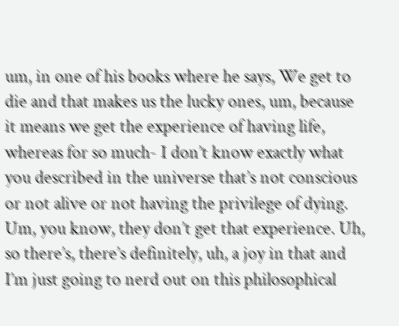um, in one of his books where he says, We get to die and that makes us the lucky ones, um, because it means we get the experience of having life, whereas for so much- I don’t know exactly what you described in the universe that’s not conscious or not alive or not having the privilege of dying. Um, you know, they don’t get that experience. Uh, so there’s, there’s definitely, uh, a joy in that and I’m just going to nerd out on this philosophical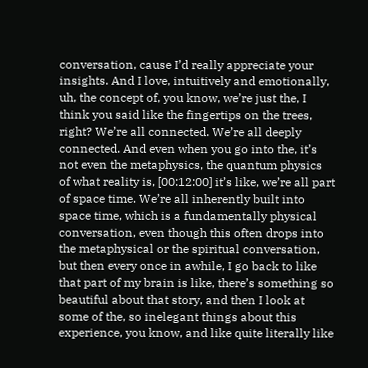conversation, cause I’d really appreciate your insights. And I love, intuitively and emotionally, uh, the concept of, you know, we’re just the, I think you said like the fingertips on the trees, right? We’re all connected. We’re all deeply connected. And even when you go into the, it’s not even the metaphysics, the quantum physics of what reality is, [00:12:00] it’s like, we’re all part of space time. We’re all inherently built into space time, which is a fundamentally physical conversation, even though this often drops into the metaphysical or the spiritual conversation, but then every once in awhile, I go back to like that part of my brain is like, there’s something so beautiful about that story, and then I look at some of the, so inelegant things about this experience, you know, and like quite literally like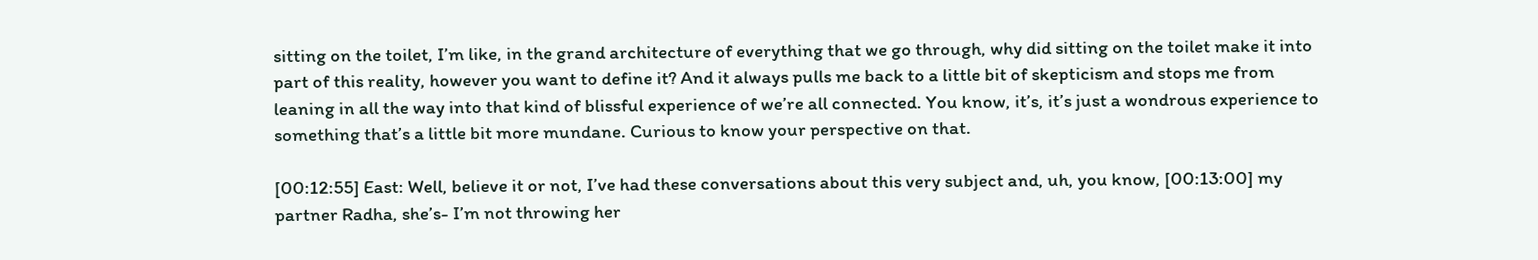sitting on the toilet, I’m like, in the grand architecture of everything that we go through, why did sitting on the toilet make it into part of this reality, however you want to define it? And it always pulls me back to a little bit of skepticism and stops me from leaning in all the way into that kind of blissful experience of we’re all connected. You know, it’s, it’s just a wondrous experience to something that’s a little bit more mundane. Curious to know your perspective on that.

[00:12:55] East: Well, believe it or not, I’ve had these conversations about this very subject and, uh, you know, [00:13:00] my partner Radha, she’s- I’m not throwing her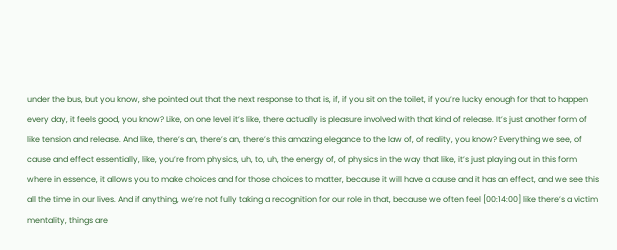under the bus, but you know, she pointed out that the next response to that is, if, if you sit on the toilet, if you’re lucky enough for that to happen every day, it feels good, you know? Like, on one level it’s like, there actually is pleasure involved with that kind of release. It’s just another form of like tension and release. And like, there’s an, there’s an, there’s this amazing elegance to the law of, of reality, you know? Everything we see, of cause and effect essentially, like, you’re from physics, uh, to, uh, the energy of, of physics in the way that like, it’s just playing out in this form where in essence, it allows you to make choices and for those choices to matter, because it will have a cause and it has an effect, and we see this all the time in our lives. And if anything, we’re not fully taking a recognition for our role in that, because we often feel [00:14:00] like there’s a victim mentality, things are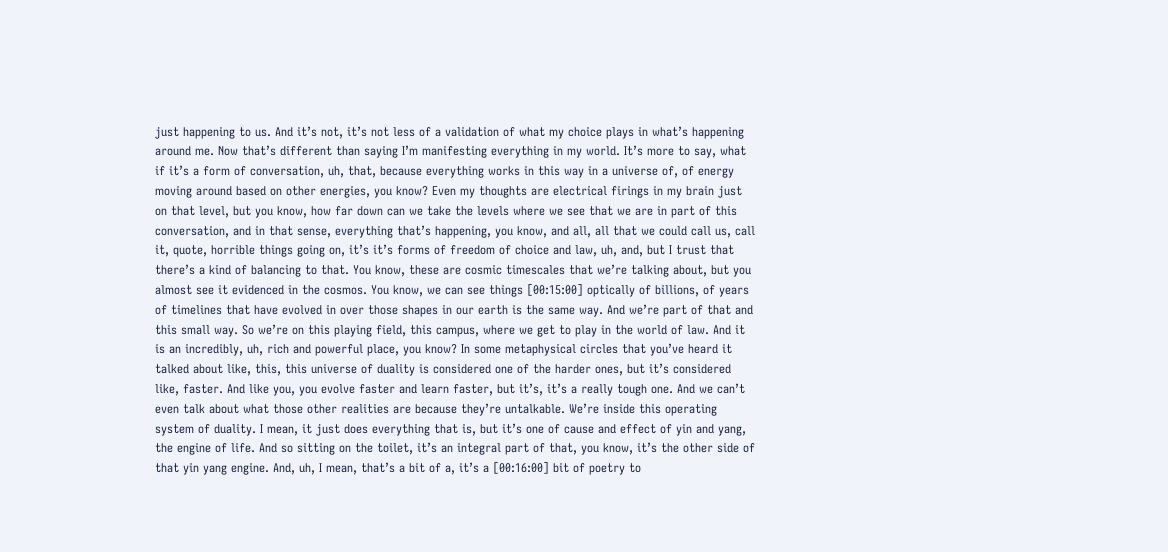just happening to us. And it’s not, it’s not less of a validation of what my choice plays in what’s happening around me. Now that’s different than saying I’m manifesting everything in my world. It’s more to say, what if it’s a form of conversation, uh, that, because everything works in this way in a universe of, of energy moving around based on other energies, you know? Even my thoughts are electrical firings in my brain just on that level, but you know, how far down can we take the levels where we see that we are in part of this conversation, and in that sense, everything that’s happening, you know, and all, all that we could call us, call it, quote, horrible things going on, it’s it’s forms of freedom of choice and law, uh, and, but I trust that there’s a kind of balancing to that. You know, these are cosmic timescales that we’re talking about, but you almost see it evidenced in the cosmos. You know, we can see things [00:15:00] optically of billions, of years of timelines that have evolved in over those shapes in our earth is the same way. And we’re part of that and this small way. So we’re on this playing field, this campus, where we get to play in the world of law. And it is an incredibly, uh, rich and powerful place, you know? In some metaphysical circles that you’ve heard it talked about like, this, this universe of duality is considered one of the harder ones, but it’s considered like, faster. And like you, you evolve faster and learn faster, but it’s, it’s a really tough one. And we can’t even talk about what those other realities are because they’re untalkable. We’re inside this operating system of duality. I mean, it just does everything that is, but it’s one of cause and effect of yin and yang, the engine of life. And so sitting on the toilet, it’s an integral part of that, you know, it’s the other side of that yin yang engine. And, uh, I mean, that’s a bit of a, it’s a [00:16:00] bit of poetry to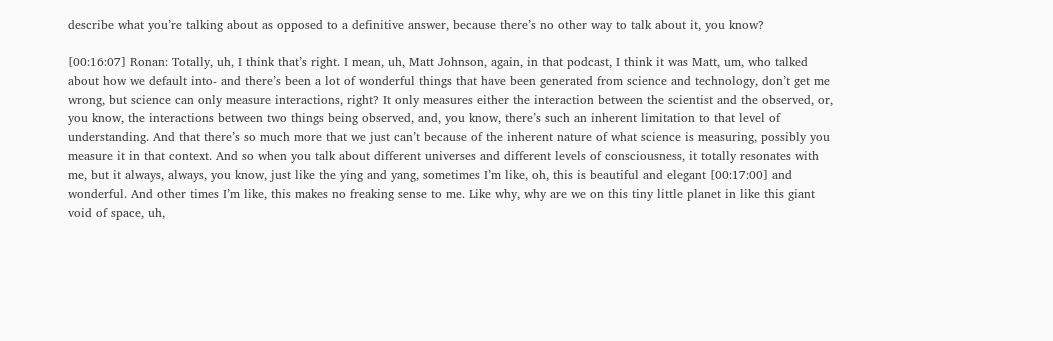describe what you’re talking about as opposed to a definitive answer, because there’s no other way to talk about it, you know?

[00:16:07] Ronan: Totally, uh, I think that’s right. I mean, uh, Matt Johnson, again, in that podcast, I think it was Matt, um, who talked about how we default into- and there’s been a lot of wonderful things that have been generated from science and technology, don’t get me wrong, but science can only measure interactions, right? It only measures either the interaction between the scientist and the observed, or, you know, the interactions between two things being observed, and, you know, there’s such an inherent limitation to that level of understanding. And that there’s so much more that we just can’t because of the inherent nature of what science is measuring, possibly you measure it in that context. And so when you talk about different universes and different levels of consciousness, it totally resonates with me, but it always, always, you know, just like the ying and yang, sometimes I’m like, oh, this is beautiful and elegant [00:17:00] and wonderful. And other times I’m like, this makes no freaking sense to me. Like why, why are we on this tiny little planet in like this giant void of space, uh,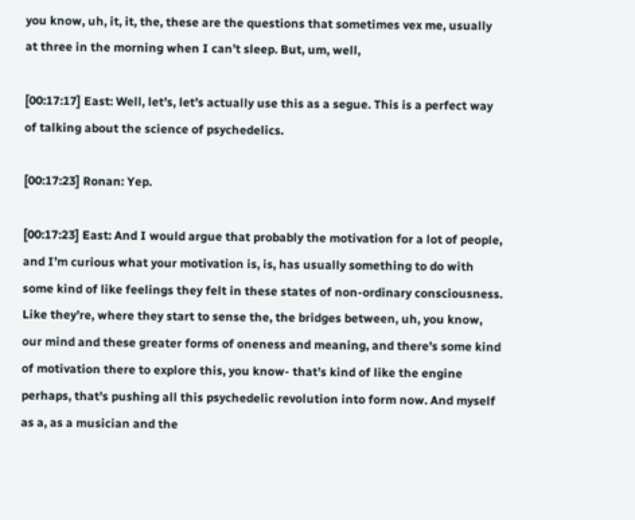you know, uh, it, it, the, these are the questions that sometimes vex me, usually at three in the morning when I can’t sleep. But, um, well,

[00:17:17] East: Well, let’s, let’s actually use this as a segue. This is a perfect way of talking about the science of psychedelics.

[00:17:23] Ronan: Yep.

[00:17:23] East: And I would argue that probably the motivation for a lot of people, and I’m curious what your motivation is, is, has usually something to do with some kind of like feelings they felt in these states of non-ordinary consciousness. Like they’re, where they start to sense the, the bridges between, uh, you know, our mind and these greater forms of oneness and meaning, and there’s some kind of motivation there to explore this, you know- that’s kind of like the engine perhaps, that’s pushing all this psychedelic revolution into form now. And myself as a, as a musician and the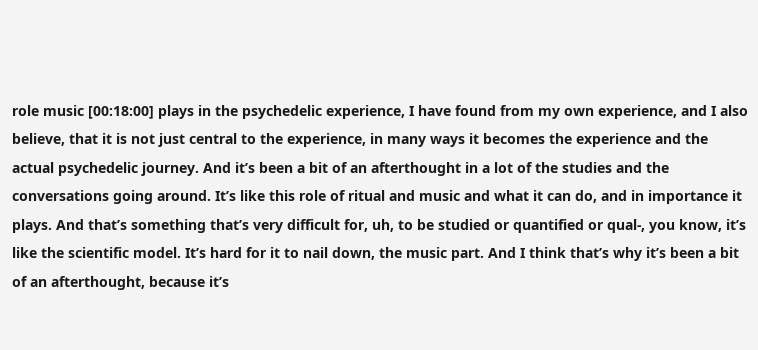role music [00:18:00] plays in the psychedelic experience, I have found from my own experience, and I also believe, that it is not just central to the experience, in many ways it becomes the experience and the actual psychedelic journey. And it’s been a bit of an afterthought in a lot of the studies and the conversations going around. It’s like this role of ritual and music and what it can do, and in importance it plays. And that’s something that’s very difficult for, uh, to be studied or quantified or qual-, you know, it’s like the scientific model. It’s hard for it to nail down, the music part. And I think that’s why it’s been a bit of an afterthought, because it’s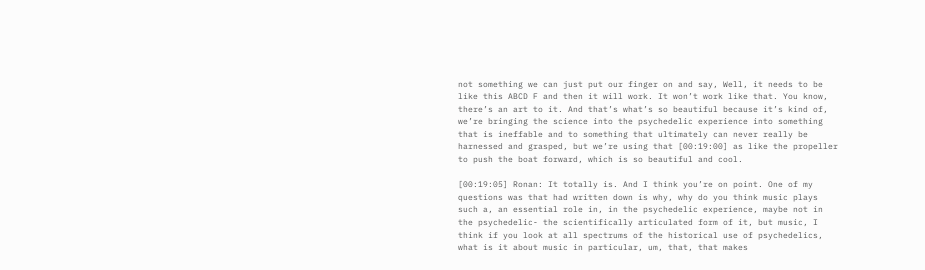not something we can just put our finger on and say, Well, it needs to be like this ABCD F and then it will work. It won’t work like that. You know, there’s an art to it. And that’s what’s so beautiful because it’s kind of, we’re bringing the science into the psychedelic experience into something that is ineffable and to something that ultimately can never really be harnessed and grasped, but we’re using that [00:19:00] as like the propeller to push the boat forward, which is so beautiful and cool.

[00:19:05] Ronan: It totally is. And I think you’re on point. One of my questions was that had written down is why, why do you think music plays such a, an essential role in, in the psychedelic experience, maybe not in the psychedelic- the scientifically articulated form of it, but music, I think if you look at all spectrums of the historical use of psychedelics, what is it about music in particular, um, that, that makes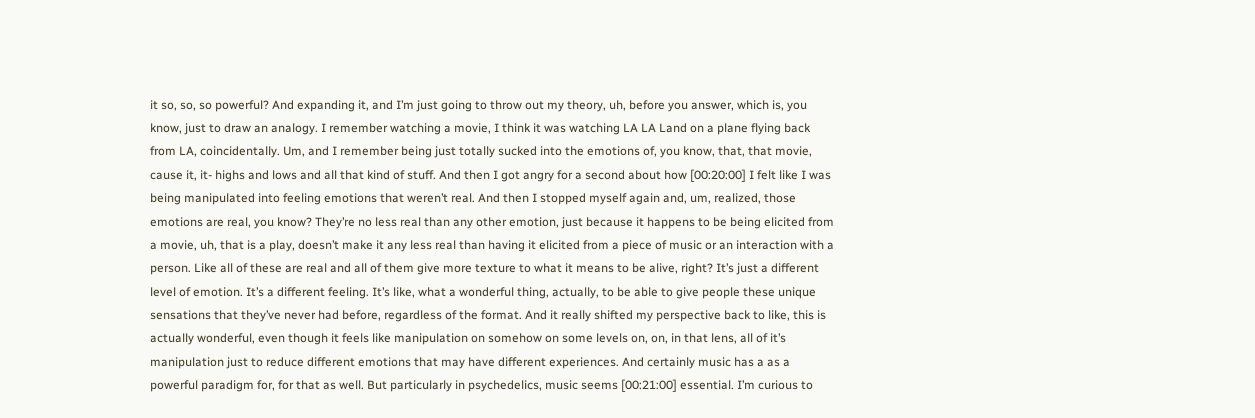it so, so, so powerful? And expanding it, and I’m just going to throw out my theory, uh, before you answer, which is, you know, just to draw an analogy. I remember watching a movie, I think it was watching LA LA Land on a plane flying back from LA, coincidentally. Um, and I remember being just totally sucked into the emotions of, you know, that, that movie, cause it, it- highs and lows and all that kind of stuff. And then I got angry for a second about how [00:20:00] I felt like I was being manipulated into feeling emotions that weren’t real. And then I stopped myself again and, um, realized, those emotions are real, you know? They’re no less real than any other emotion, just because it happens to be being elicited from a movie, uh, that is a play, doesn’t make it any less real than having it elicited from a piece of music or an interaction with a person. Like all of these are real and all of them give more texture to what it means to be alive, right? It’s just a different level of emotion. It’s a different feeling. It’s like, what a wonderful thing, actually, to be able to give people these unique sensations that they’ve never had before, regardless of the format. And it really shifted my perspective back to like, this is actually wonderful, even though it feels like manipulation on somehow on some levels on, on, in that lens, all of it’s manipulation just to reduce different emotions that may have different experiences. And certainly music has a as a powerful paradigm for, for that as well. But particularly in psychedelics, music seems [00:21:00] essential. I’m curious to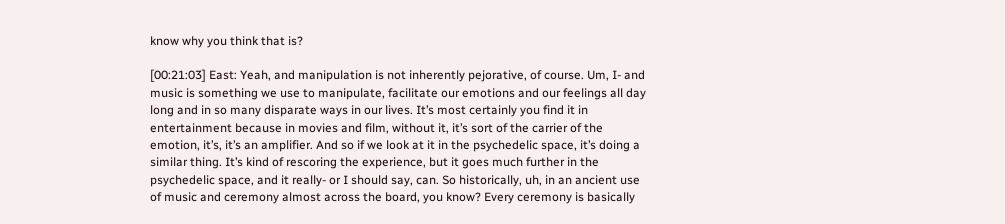know why you think that is?

[00:21:03] East: Yeah, and manipulation is not inherently pejorative, of course. Um, I- and music is something we use to manipulate, facilitate our emotions and our feelings all day long and in so many disparate ways in our lives. It’s most certainly you find it in entertainment because in movies and film, without it, it’s sort of the carrier of the emotion, it’s, it’s an amplifier. And so if we look at it in the psychedelic space, it’s doing a similar thing. It’s kind of rescoring the experience, but it goes much further in the psychedelic space, and it really- or I should say, can. So historically, uh, in an ancient use of music and ceremony almost across the board, you know? Every ceremony is basically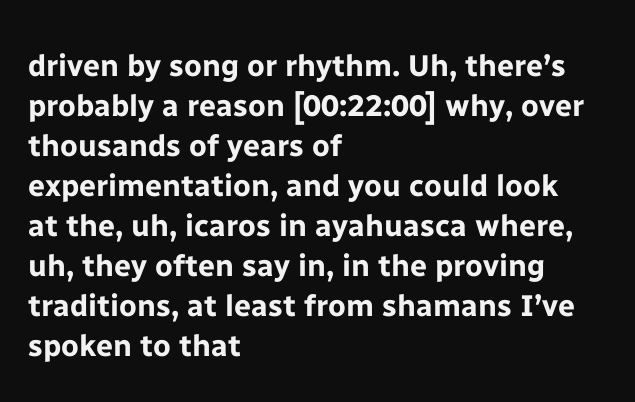driven by song or rhythm. Uh, there’s probably a reason [00:22:00] why, over thousands of years of experimentation, and you could look at the, uh, icaros in ayahuasca where, uh, they often say in, in the proving traditions, at least from shamans I’ve spoken to that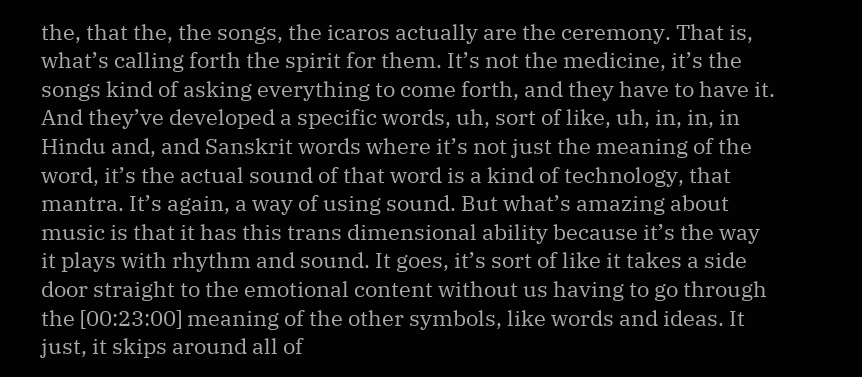the, that the, the songs, the icaros actually are the ceremony. That is, what’s calling forth the spirit for them. It’s not the medicine, it’s the songs kind of asking everything to come forth, and they have to have it. And they’ve developed a specific words, uh, sort of like, uh, in, in, in Hindu and, and Sanskrit words where it’s not just the meaning of the word, it’s the actual sound of that word is a kind of technology, that mantra. It’s again, a way of using sound. But what’s amazing about music is that it has this trans dimensional ability because it’s the way it plays with rhythm and sound. It goes, it’s sort of like it takes a side door straight to the emotional content without us having to go through the [00:23:00] meaning of the other symbols, like words and ideas. It just, it skips around all of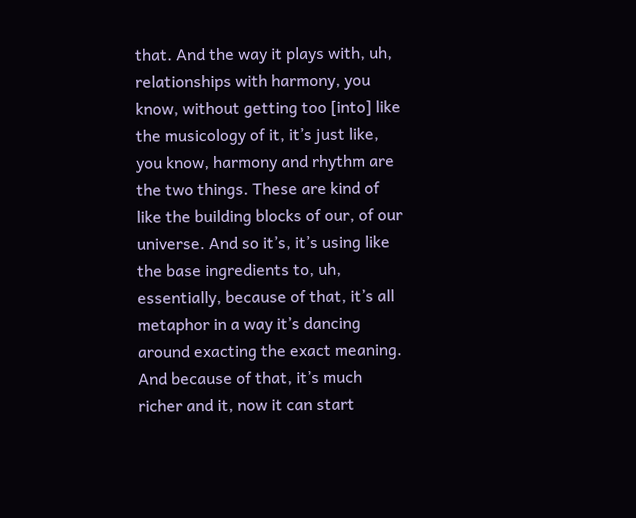that. And the way it plays with, uh, relationships with harmony, you know, without getting too [into] like the musicology of it, it’s just like, you know, harmony and rhythm are the two things. These are kind of like the building blocks of our, of our universe. And so it’s, it’s using like the base ingredients to, uh, essentially, because of that, it’s all metaphor in a way it’s dancing around exacting the exact meaning. And because of that, it’s much richer and it, now it can start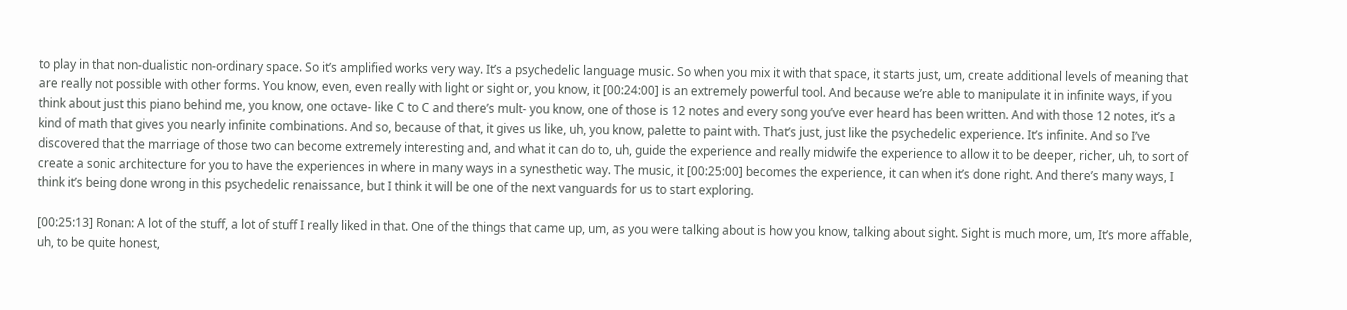to play in that non-dualistic non-ordinary space. So it’s amplified works very way. It’s a psychedelic language music. So when you mix it with that space, it starts just, um, create additional levels of meaning that are really not possible with other forms. You know, even, even really with light or sight or, you know, it [00:24:00] is an extremely powerful tool. And because we’re able to manipulate it in infinite ways, if you think about just this piano behind me, you know, one octave- like C to C and there’s mult- you know, one of those is 12 notes and every song you’ve ever heard has been written. And with those 12 notes, it’s a kind of math that gives you nearly infinite combinations. And so, because of that, it gives us like, uh, you know, palette to paint with. That’s just, just like the psychedelic experience. It’s infinite. And so I’ve discovered that the marriage of those two can become extremely interesting and, and what it can do to, uh, guide the experience and really midwife the experience to allow it to be deeper, richer, uh, to sort of create a sonic architecture for you to have the experiences in where in many ways in a synesthetic way. The music, it [00:25:00] becomes the experience, it can when it’s done right. And there’s many ways, I think it’s being done wrong in this psychedelic renaissance, but I think it will be one of the next vanguards for us to start exploring.

[00:25:13] Ronan: A lot of the stuff, a lot of stuff I really liked in that. One of the things that came up, um, as you were talking about is how you know, talking about sight. Sight is much more, um, It’s more affable, uh, to be quite honest,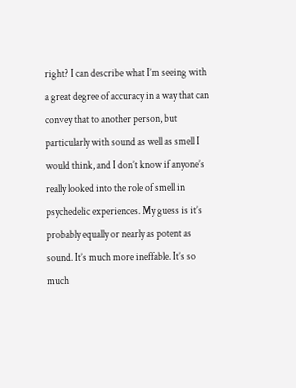right? I can describe what I’m seeing with a great degree of accuracy in a way that can convey that to another person, but particularly with sound as well as smell I would think, and I don’t know if anyone’s really looked into the role of smell in psychedelic experiences. My guess is it’s probably equally or nearly as potent as sound. It’s much more ineffable. It’s so much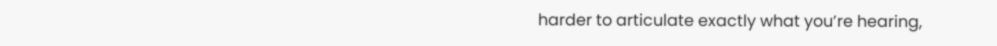harder to articulate exactly what you’re hearing,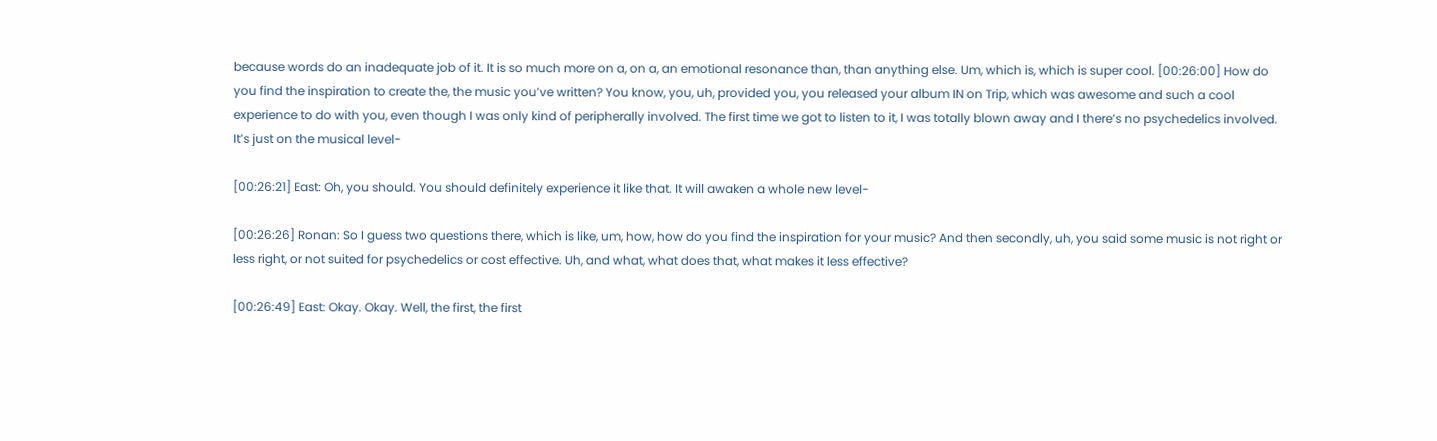because words do an inadequate job of it. It is so much more on a, on a, an emotional resonance than, than anything else. Um, which is, which is super cool. [00:26:00] How do you find the inspiration to create the, the music you’ve written? You know, you, uh, provided you, you released your album IN on Trip, which was awesome and such a cool experience to do with you, even though I was only kind of peripherally involved. The first time we got to listen to it, I was totally blown away and I there’s no psychedelics involved. It’s just on the musical level-

[00:26:21] East: Oh, you should. You should definitely experience it like that. It will awaken a whole new level-

[00:26:26] Ronan: So I guess two questions there, which is like, um, how, how do you find the inspiration for your music? And then secondly, uh, you said some music is not right or less right, or not suited for psychedelics or cost effective. Uh, and what, what does that, what makes it less effective?

[00:26:49] East: Okay. Okay. Well, the first, the first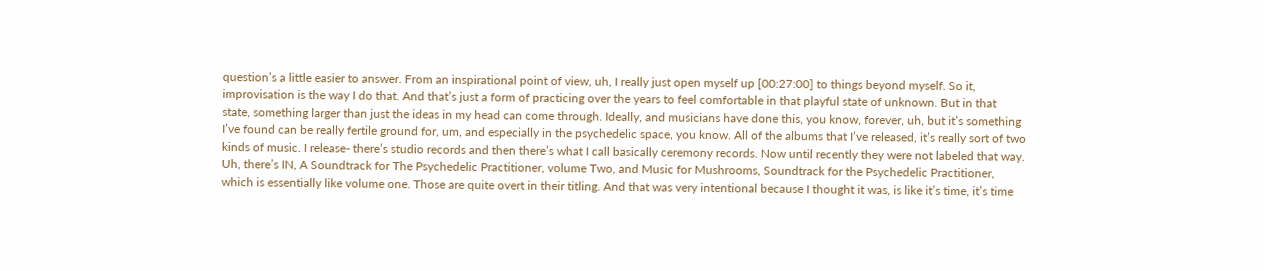question’s a little easier to answer. From an inspirational point of view, uh, I really just open myself up [00:27:00] to things beyond myself. So it, improvisation is the way I do that. And that’s just a form of practicing over the years to feel comfortable in that playful state of unknown. But in that state, something larger than just the ideas in my head can come through. Ideally, and musicians have done this, you know, forever, uh, but it’s something I’ve found can be really fertile ground for, um, and especially in the psychedelic space, you know. All of the albums that I’ve released, it’s really sort of two kinds of music. I release- there’s studio records and then there’s what I call basically ceremony records. Now until recently they were not labeled that way. Uh, there’s IN, A Soundtrack for The Psychedelic Practitioner, volume Two, and Music for Mushrooms, Soundtrack for the Psychedelic Practitioner, which is essentially like volume one. Those are quite overt in their titling. And that was very intentional because I thought it was, is like it’s time, it’s time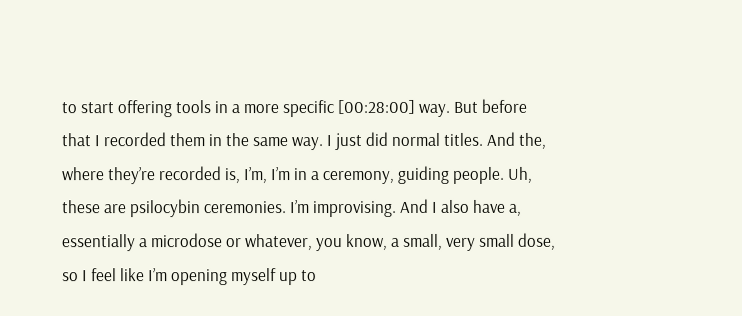to start offering tools in a more specific [00:28:00] way. But before that I recorded them in the same way. I just did normal titles. And the, where they’re recorded is, I’m, I’m in a ceremony, guiding people. Uh, these are psilocybin ceremonies. I’m improvising. And I also have a, essentially a microdose or whatever, you know, a small, very small dose, so I feel like I’m opening myself up to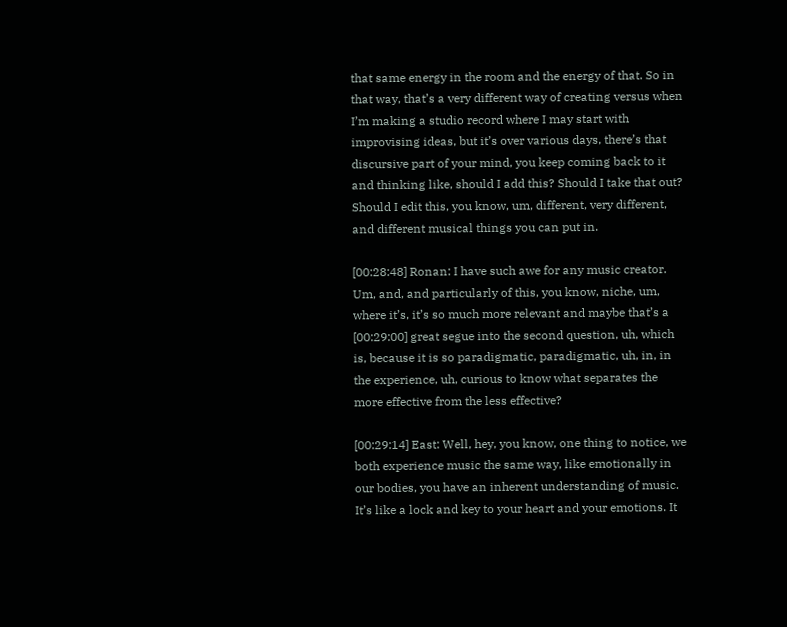that same energy in the room and the energy of that. So in that way, that’s a very different way of creating versus when I’m making a studio record where I may start with improvising ideas, but it’s over various days, there’s that discursive part of your mind, you keep coming back to it and thinking like, should I add this? Should I take that out? Should I edit this, you know, um, different, very different, and different musical things you can put in.

[00:28:48] Ronan: I have such awe for any music creator. Um, and, and particularly of this, you know, niche, um, where it’s, it’s so much more relevant and maybe that’s a [00:29:00] great segue into the second question, uh, which is, because it is so paradigmatic, paradigmatic, uh, in, in the experience, uh, curious to know what separates the more effective from the less effective?

[00:29:14] East: Well, hey, you know, one thing to notice, we both experience music the same way, like emotionally in our bodies, you have an inherent understanding of music. It’s like a lock and key to your heart and your emotions. It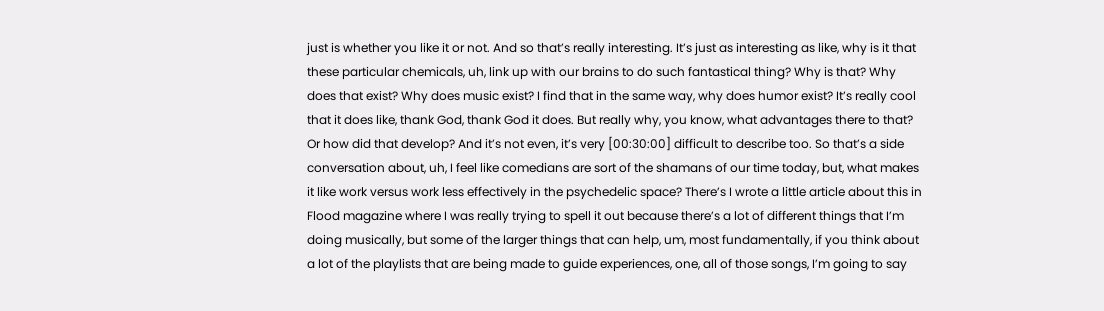just is whether you like it or not. And so that’s really interesting. It’s just as interesting as like, why is it that these particular chemicals, uh, link up with our brains to do such fantastical thing? Why is that? Why does that exist? Why does music exist? I find that in the same way, why does humor exist? It’s really cool that it does like, thank God, thank God it does. But really why, you know, what advantages there to that? Or how did that develop? And it’s not even, it’s very [00:30:00] difficult to describe too. So that’s a side conversation about, uh, I feel like comedians are sort of the shamans of our time today, but, what makes it like work versus work less effectively in the psychedelic space? There’s I wrote a little article about this in Flood magazine where I was really trying to spell it out because there’s a lot of different things that I’m doing musically, but some of the larger things that can help, um, most fundamentally, if you think about a lot of the playlists that are being made to guide experiences, one, all of those songs, I’m going to say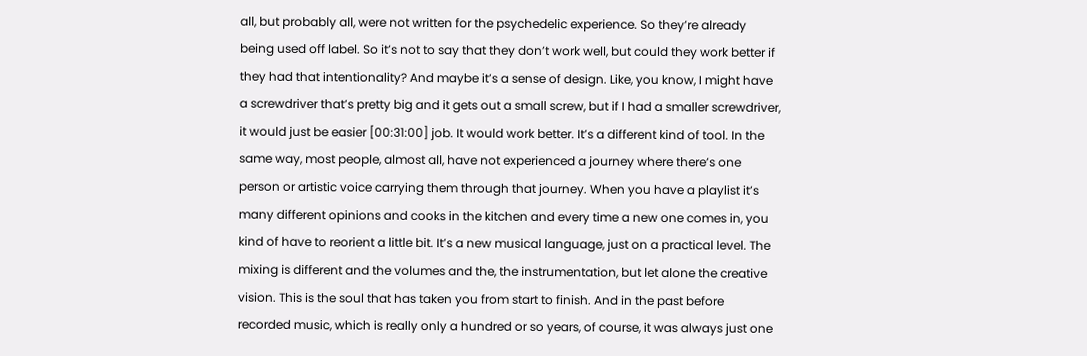all, but probably all, were not written for the psychedelic experience. So they’re already being used off label. So it’s not to say that they don’t work well, but could they work better if they had that intentionality? And maybe it’s a sense of design. Like, you know, I might have a screwdriver that’s pretty big and it gets out a small screw, but if I had a smaller screwdriver, it would just be easier [00:31:00] job. It would work better. It’s a different kind of tool. In the same way, most people, almost all, have not experienced a journey where there’s one person or artistic voice carrying them through that journey. When you have a playlist it’s many different opinions and cooks in the kitchen and every time a new one comes in, you kind of have to reorient a little bit. It’s a new musical language, just on a practical level. The mixing is different and the volumes and the, the instrumentation, but let alone the creative vision. This is the soul that has taken you from start to finish. And in the past before recorded music, which is really only a hundred or so years, of course, it was always just one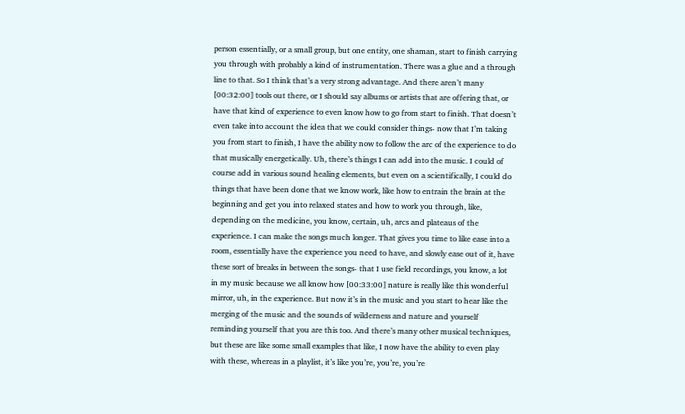person essentially, or a small group, but one entity, one shaman, start to finish carrying you through with probably a kind of instrumentation. There was a glue and a through line to that. So I think that’s a very strong advantage. And there aren’t many [00:32:00] tools out there, or I should say albums or artists that are offering that, or have that kind of experience to even know how to go from start to finish. That doesn’t even take into account the idea that we could consider things- now that I’m taking you from start to finish, I have the ability now to follow the arc of the experience to do that musically energetically. Uh, there’s things I can add into the music. I could of course add in various sound healing elements, but even on a scientifically, I could do things that have been done that we know work, like how to entrain the brain at the beginning and get you into relaxed states and how to work you through, like, depending on the medicine, you know, certain, uh, arcs and plateaus of the experience. I can make the songs much longer. That gives you time to like ease into a room, essentially have the experience you need to have, and slowly ease out of it, have these sort of breaks in between the songs- that I use field recordings, you know, a lot in my music because we all know how [00:33:00] nature is really like this wonderful mirror, uh, in the experience. But now it’s in the music and you start to hear like the merging of the music and the sounds of wilderness and nature and yourself reminding yourself that you are this too. And there’s many other musical techniques, but these are like some small examples that like, I now have the ability to even play with these, whereas in a playlist, it’s like you’re, you’re, you’re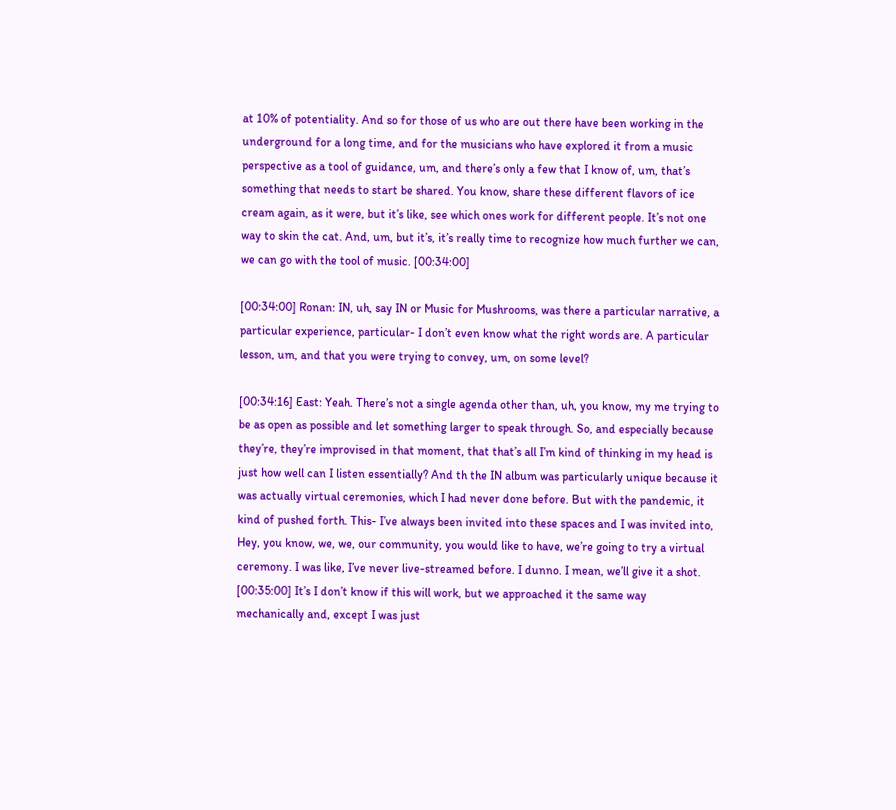at 10% of potentiality. And so for those of us who are out there have been working in the underground for a long time, and for the musicians who have explored it from a music perspective as a tool of guidance, um, and there’s only a few that I know of, um, that’s something that needs to start be shared. You know, share these different flavors of ice cream again, as it were, but it’s like, see which ones work for different people. It’s not one way to skin the cat. And, um, but it’s, it’s really time to recognize how much further we can, we can go with the tool of music. [00:34:00]

[00:34:00] Ronan: IN, uh, say IN or Music for Mushrooms, was there a particular narrative, a particular experience, particular- I don’t even know what the right words are. A particular lesson, um, and that you were trying to convey, um, on some level?

[00:34:16] East: Yeah. There’s not a single agenda other than, uh, you know, my me trying to be as open as possible and let something larger to speak through. So, and especially because they’re, they’re improvised in that moment, that that’s all I’m kind of thinking in my head is just how well can I listen essentially? And th the IN album was particularly unique because it was actually virtual ceremonies, which I had never done before. But with the pandemic, it kind of pushed forth. This- I’ve always been invited into these spaces and I was invited into, Hey, you know, we, we, our community, you would like to have, we’re going to try a virtual ceremony. I was like, I’ve never live-streamed before. I dunno. I mean, we’ll give it a shot. [00:35:00] It’s I don’t know if this will work, but we approached it the same way mechanically and, except I was just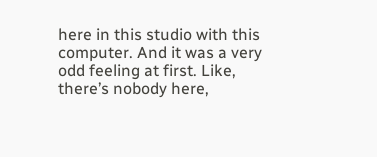here in this studio with this computer. And it was a very odd feeling at first. Like, there’s nobody here,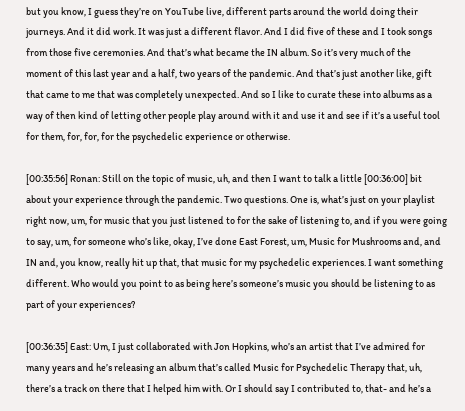but you know, I guess they’re on YouTube live, different parts around the world doing their journeys. And it did work. It was just a different flavor. And I did five of these and I took songs from those five ceremonies. And that’s what became the IN album. So it’s very much of the moment of this last year and a half, two years of the pandemic. And that’s just another like, gift that came to me that was completely unexpected. And so I like to curate these into albums as a way of then kind of letting other people play around with it and use it and see if it’s a useful tool for them, for, for, for the psychedelic experience or otherwise.

[00:35:56] Ronan: Still on the topic of music, uh, and then I want to talk a little [00:36:00] bit about your experience through the pandemic. Two questions. One is, what’s just on your playlist right now, um, for music that you just listened to for the sake of listening to, and if you were going to say, um, for someone who’s like, okay, I’ve done East Forest, um, Music for Mushrooms and, and IN and, you know, really hit up that, that music for my psychedelic experiences. I want something different. Who would you point to as being here’s someone’s music you should be listening to as part of your experiences?

[00:36:35] East: Um, I just collaborated with Jon Hopkins, who’s an artist that I’ve admired for many years and he’s releasing an album that’s called Music for Psychedelic Therapy that, uh, there’s a track on there that I helped him with. Or I should say I contributed to, that- and he’s a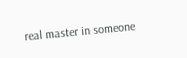real master in someone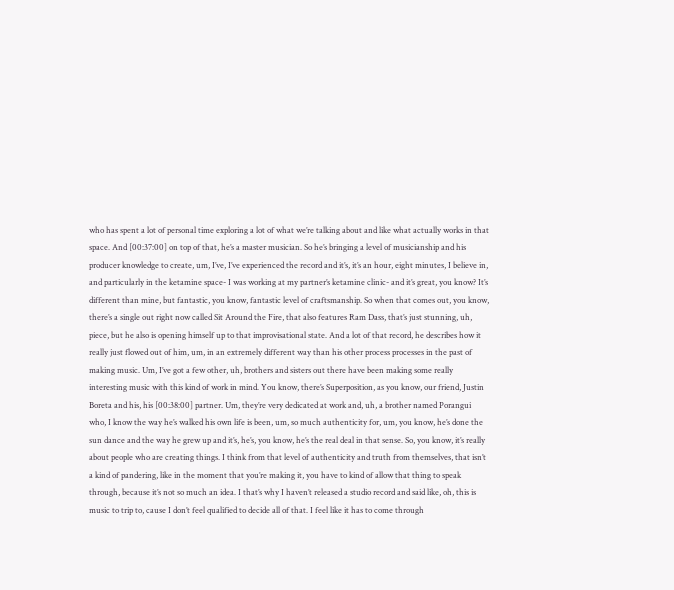who has spent a lot of personal time exploring a lot of what we’re talking about and like what actually works in that space. And [00:37:00] on top of that, he’s a master musician. So he’s bringing a level of musicianship and his producer knowledge to create, um, I’ve, I’ve experienced the record and it’s, it’s an hour, eight minutes, I believe in, and particularly in the ketamine space- I was working at my partner’s ketamine clinic- and it’s great, you know? It’s different than mine, but fantastic, you know, fantastic level of craftsmanship. So when that comes out, you know, there’s a single out right now called Sit Around the Fire, that also features Ram Dass, that’s just stunning, uh, piece, but he also is opening himself up to that improvisational state. And a lot of that record, he describes how it really just flowed out of him, um, in an extremely different way than his other process processes in the past of making music. Um, I’ve got a few other, uh, brothers and sisters out there have been making some really interesting music with this kind of work in mind. You know, there’s Superposition, as you know, our friend, Justin Boreta and his, his [00:38:00] partner. Um, they’re very dedicated at work and, uh, a brother named Porangui who, I know the way he’s walked his own life is been, um, so much authenticity for, um, you know, he’s done the sun dance and the way he grew up and it’s, he’s, you know, he’s the real deal in that sense. So, you know, it’s really about people who are creating things. I think from that level of authenticity and truth from themselves, that isn’t a kind of pandering, like in the moment that you’re making it, you have to kind of allow that thing to speak through, because it’s not so much an idea. I that’s why I haven’t released a studio record and said like, oh, this is music to trip to, cause I don’t feel qualified to decide all of that. I feel like it has to come through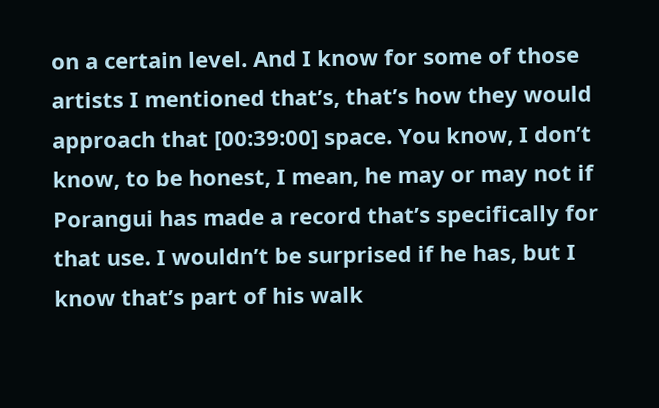on a certain level. And I know for some of those artists I mentioned that’s, that’s how they would approach that [00:39:00] space. You know, I don’t know, to be honest, I mean, he may or may not if Porangui has made a record that’s specifically for that use. I wouldn’t be surprised if he has, but I know that’s part of his walk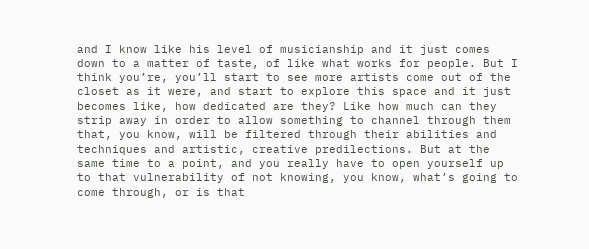and I know like his level of musicianship and it just comes down to a matter of taste, of like what works for people. But I think you’re, you’ll start to see more artists come out of the closet as it were, and start to explore this space and it just becomes like, how dedicated are they? Like how much can they strip away in order to allow something to channel through them that, you know, will be filtered through their abilities and techniques and artistic, creative predilections. But at the same time to a point, and you really have to open yourself up to that vulnerability of not knowing, you know, what’s going to come through, or is that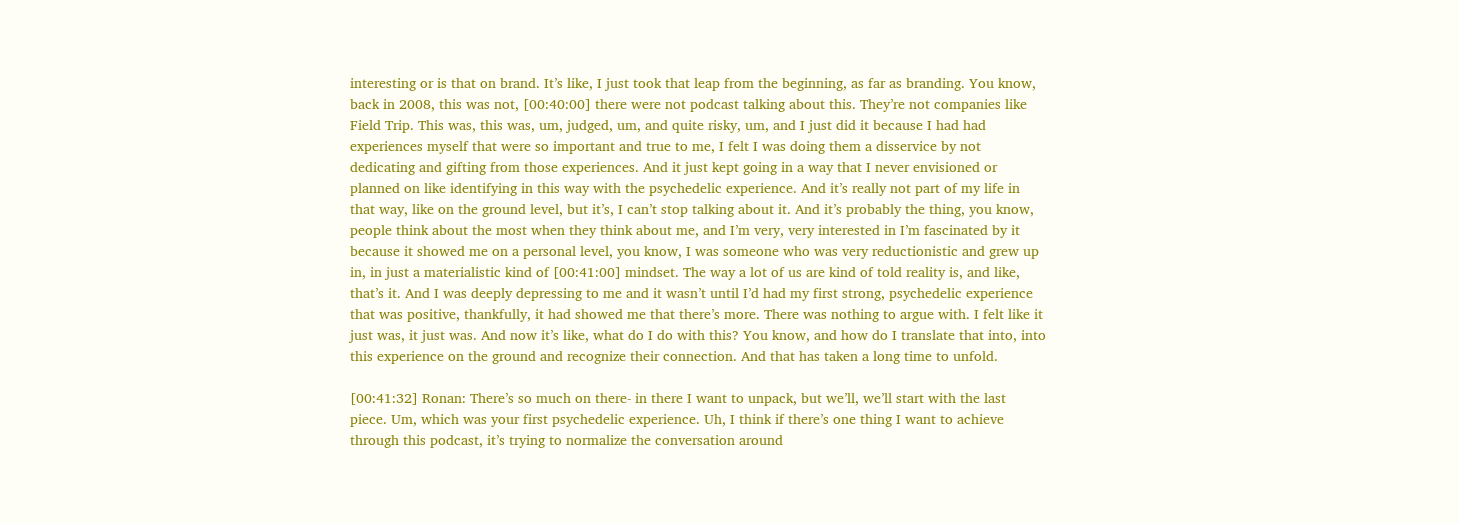interesting or is that on brand. It’s like, I just took that leap from the beginning, as far as branding. You know, back in 2008, this was not, [00:40:00] there were not podcast talking about this. They’re not companies like Field Trip. This was, this was, um, judged, um, and quite risky, um, and I just did it because I had had experiences myself that were so important and true to me, I felt I was doing them a disservice by not dedicating and gifting from those experiences. And it just kept going in a way that I never envisioned or planned on like identifying in this way with the psychedelic experience. And it’s really not part of my life in that way, like on the ground level, but it’s, I can’t stop talking about it. And it’s probably the thing, you know, people think about the most when they think about me, and I’m very, very interested in I’m fascinated by it because it showed me on a personal level, you know, I was someone who was very reductionistic and grew up in, in just a materialistic kind of [00:41:00] mindset. The way a lot of us are kind of told reality is, and like, that’s it. And I was deeply depressing to me and it wasn’t until I’d had my first strong, psychedelic experience that was positive, thankfully, it had showed me that there’s more. There was nothing to argue with. I felt like it just was, it just was. And now it’s like, what do I do with this? You know, and how do I translate that into, into this experience on the ground and recognize their connection. And that has taken a long time to unfold.

[00:41:32] Ronan: There’s so much on there- in there I want to unpack, but we’ll, we’ll start with the last piece. Um, which was your first psychedelic experience. Uh, I think if there’s one thing I want to achieve through this podcast, it’s trying to normalize the conversation around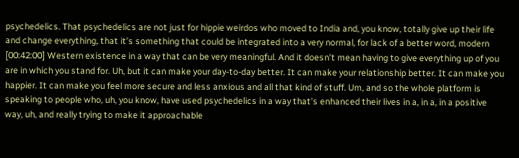psychedelics. That psychedelics are not just for hippie weirdos who moved to India and, you know, totally give up their life and change everything, that it’s something that could be integrated into a very normal, for lack of a better word, modern [00:42:00] Western existence in a way that can be very meaningful. And it doesn’t mean having to give everything up of you are in which you stand for. Uh, but it can make your day-to-day better. It can make your relationship better. It can make you happier. It can make you feel more secure and less anxious and all that kind of stuff. Um, and so the whole platform is speaking to people who, uh, you know, have used psychedelics in a way that’s enhanced their lives in a, in a, in a positive way, uh, and really trying to make it approachable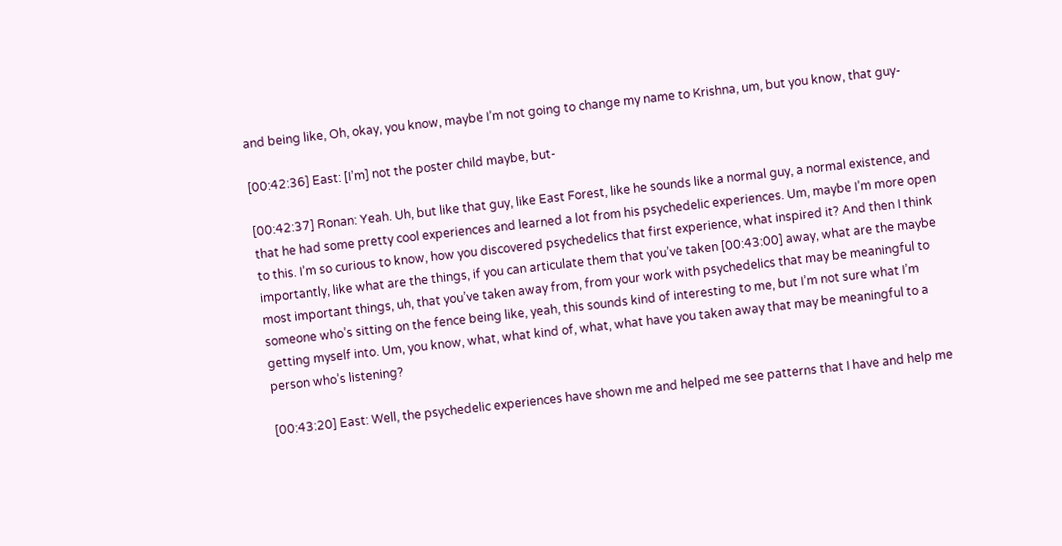and being like, Oh, okay, you know, maybe I’m not going to change my name to Krishna, um, but you know, that guy-

[00:42:36] East: [I’m] not the poster child maybe, but-

[00:42:37] Ronan: Yeah. Uh, but like that guy, like East Forest, like he sounds like a normal guy, a normal existence, and that he had some pretty cool experiences and learned a lot from his psychedelic experiences. Um, maybe I’m more open to this. I’m so curious to know, how you discovered psychedelics that first experience, what inspired it? And then I think importantly, like what are the things, if you can articulate them that you’ve taken [00:43:00] away, what are the maybe most important things, uh, that you’ve taken away from, from your work with psychedelics that may be meaningful to someone who’s sitting on the fence being like, yeah, this sounds kind of interesting to me, but I’m not sure what I’m getting myself into. Um, you know, what, what kind of, what, what have you taken away that may be meaningful to a person who’s listening?

[00:43:20] East: Well, the psychedelic experiences have shown me and helped me see patterns that I have and help me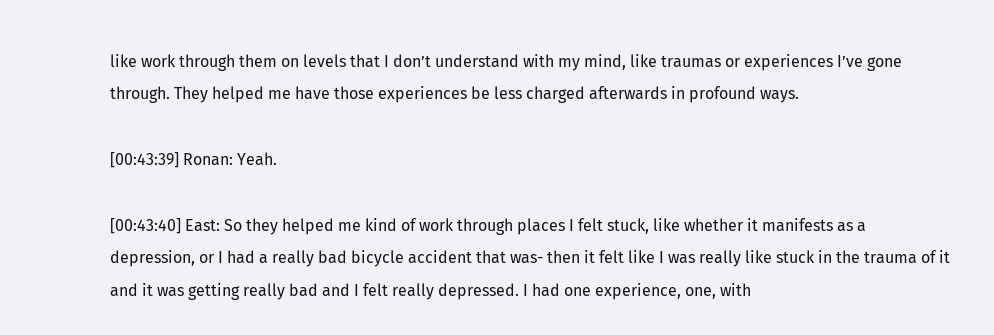like work through them on levels that I don’t understand with my mind, like traumas or experiences I’ve gone through. They helped me have those experiences be less charged afterwards in profound ways.

[00:43:39] Ronan: Yeah.

[00:43:40] East: So they helped me kind of work through places I felt stuck, like whether it manifests as a depression, or I had a really bad bicycle accident that was- then it felt like I was really like stuck in the trauma of it and it was getting really bad and I felt really depressed. I had one experience, one, with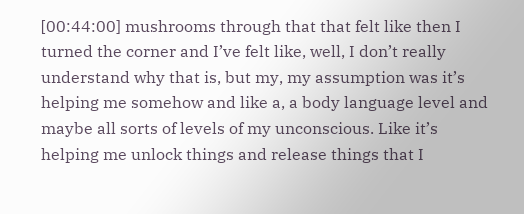[00:44:00] mushrooms through that that felt like then I turned the corner and I’ve felt like, well, I don’t really understand why that is, but my, my assumption was it’s helping me somehow and like a, a body language level and maybe all sorts of levels of my unconscious. Like it’s helping me unlock things and release things that I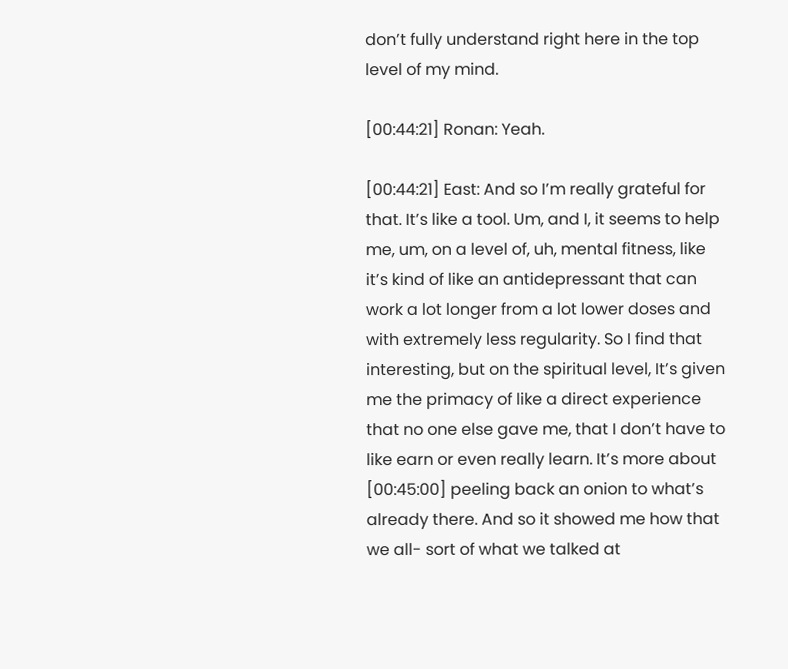don’t fully understand right here in the top level of my mind.

[00:44:21] Ronan: Yeah.

[00:44:21] East: And so I’m really grateful for that. It’s like a tool. Um, and I, it seems to help me, um, on a level of, uh, mental fitness, like it’s kind of like an antidepressant that can work a lot longer from a lot lower doses and with extremely less regularity. So I find that interesting, but on the spiritual level, It’s given me the primacy of like a direct experience that no one else gave me, that I don’t have to like earn or even really learn. It’s more about [00:45:00] peeling back an onion to what’s already there. And so it showed me how that we all- sort of what we talked at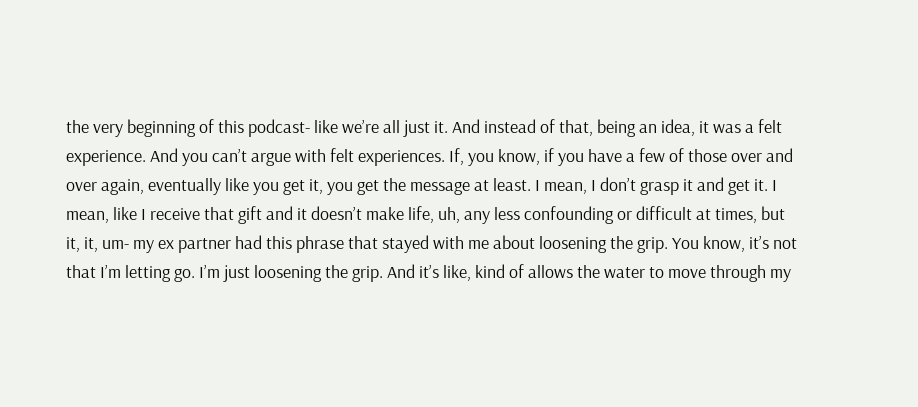the very beginning of this podcast- like we’re all just it. And instead of that, being an idea, it was a felt experience. And you can’t argue with felt experiences. If, you know, if you have a few of those over and over again, eventually like you get it, you get the message at least. I mean, I don’t grasp it and get it. I mean, like I receive that gift and it doesn’t make life, uh, any less confounding or difficult at times, but it, it, um- my ex partner had this phrase that stayed with me about loosening the grip. You know, it’s not that I’m letting go. I’m just loosening the grip. And it’s like, kind of allows the water to move through my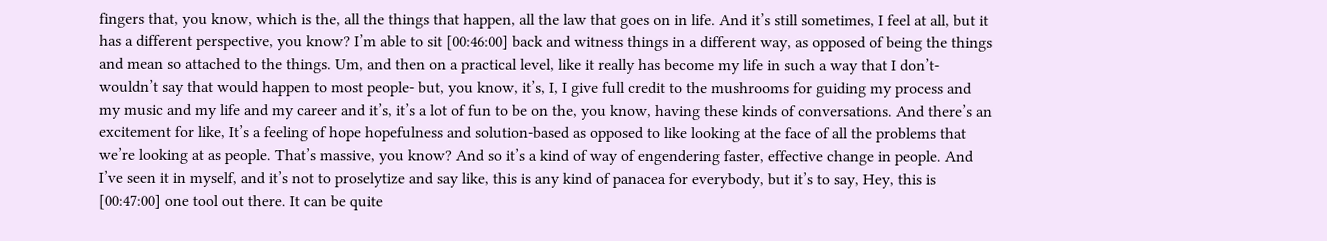fingers that, you know, which is the, all the things that happen, all the law that goes on in life. And it’s still sometimes, I feel at all, but it has a different perspective, you know? I’m able to sit [00:46:00] back and witness things in a different way, as opposed of being the things and mean so attached to the things. Um, and then on a practical level, like it really has become my life in such a way that I don’t- wouldn’t say that would happen to most people- but, you know, it’s, I, I give full credit to the mushrooms for guiding my process and my music and my life and my career and it’s, it’s a lot of fun to be on the, you know, having these kinds of conversations. And there’s an excitement for like, It’s a feeling of hope hopefulness and solution-based as opposed to like looking at the face of all the problems that we’re looking at as people. That’s massive, you know? And so it’s a kind of way of engendering faster, effective change in people. And I’ve seen it in myself, and it’s not to proselytize and say like, this is any kind of panacea for everybody, but it’s to say, Hey, this is [00:47:00] one tool out there. It can be quite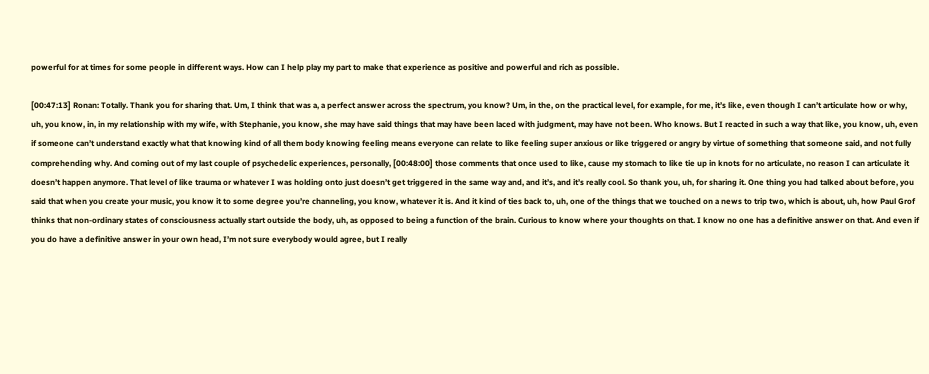powerful for at times for some people in different ways. How can I help play my part to make that experience as positive and powerful and rich as possible.

[00:47:13] Ronan: Totally. Thank you for sharing that. Um, I think that was a, a perfect answer across the spectrum, you know? Um, in the, on the practical level, for example, for me, it’s like, even though I can’t articulate how or why, uh, you know, in, in my relationship with my wife, with Stephanie, you know, she may have said things that may have been laced with judgment, may have not been. Who knows. But I reacted in such a way that like, you know, uh, even if someone can’t understand exactly what that knowing kind of all them body knowing feeling means everyone can relate to like feeling super anxious or like triggered or angry by virtue of something that someone said, and not fully comprehending why. And coming out of my last couple of psychedelic experiences, personally, [00:48:00] those comments that once used to like, cause my stomach to like tie up in knots for no articulate, no reason I can articulate it doesn’t happen anymore. That level of like trauma or whatever I was holding onto just doesn’t get triggered in the same way and, and it’s, and it’s really cool. So thank you, uh, for sharing it. One thing you had talked about before, you said that when you create your music, you know it to some degree you’re channeling, you know, whatever it is. And it kind of ties back to, uh, one of the things that we touched on a news to trip two, which is about, uh, how Paul Grof thinks that non-ordinary states of consciousness actually start outside the body, uh, as opposed to being a function of the brain. Curious to know where your thoughts on that. I know no one has a definitive answer on that. And even if you do have a definitive answer in your own head, I’m not sure everybody would agree, but I really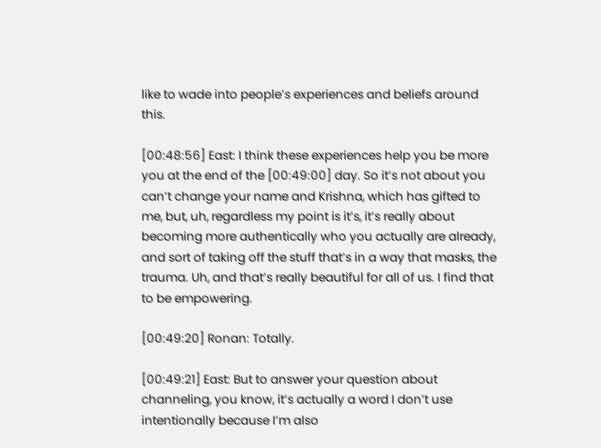like to wade into people’s experiences and beliefs around this.

[00:48:56] East: I think these experiences help you be more you at the end of the [00:49:00] day. So it’s not about you can’t change your name and Krishna, which has gifted to me, but, uh, regardless my point is it’s, it’s really about becoming more authentically who you actually are already, and sort of taking off the stuff that’s in a way that masks, the trauma. Uh, and that’s really beautiful for all of us. I find that to be empowering.

[00:49:20] Ronan: Totally.

[00:49:21] East: But to answer your question about channeling, you know, it’s actually a word I don’t use intentionally because I’m also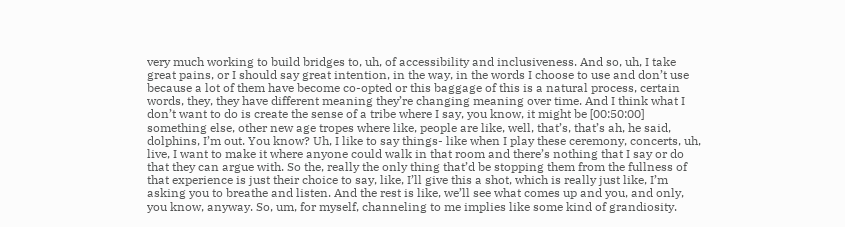very much working to build bridges to, uh, of accessibility and inclusiveness. And so, uh, I take great pains, or I should say great intention, in the way, in the words I choose to use and don’t use because a lot of them have become co-opted or this baggage of this is a natural process, certain words, they, they have different meaning they’re changing meaning over time. And I think what I don’t want to do is create the sense of a tribe where I say, you know, it might be [00:50:00] something else, other new age tropes where like, people are like, well, that’s, that’s ah, he said, dolphins, I’m out. You know? Uh, I like to say things- like when I play these ceremony, concerts, uh, live, I want to make it where anyone could walk in that room and there’s nothing that I say or do that they can argue with. So the, really the only thing that’d be stopping them from the fullness of that experience is just their choice to say, like, I’ll give this a shot, which is really just like, I’m asking you to breathe and listen. And the rest is like, we’ll see what comes up and you, and only, you know, anyway. So, um, for myself, channeling to me implies like some kind of grandiosity.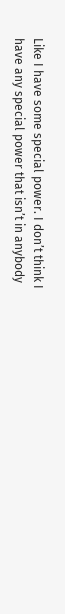Like I have some special power. I don’t think I have any special power that isn’t in anybody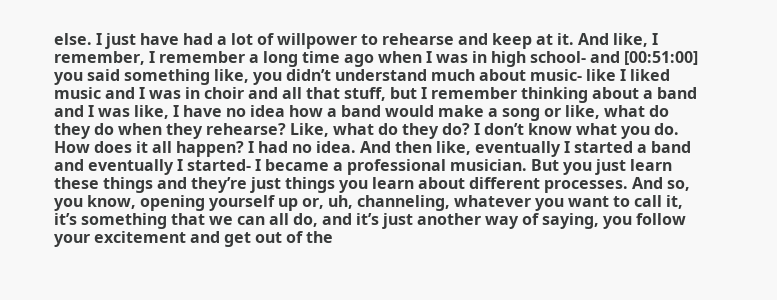else. I just have had a lot of willpower to rehearse and keep at it. And like, I remember, I remember a long time ago when I was in high school- and [00:51:00] you said something like, you didn’t understand much about music- like I liked music and I was in choir and all that stuff, but I remember thinking about a band and I was like, I have no idea how a band would make a song or like, what do they do when they rehearse? Like, what do they do? I don’t know what you do. How does it all happen? I had no idea. And then like, eventually I started a band and eventually I started- I became a professional musician. But you just learn these things and they’re just things you learn about different processes. And so, you know, opening yourself up or, uh, channeling, whatever you want to call it, it’s something that we can all do, and it’s just another way of saying, you follow your excitement and get out of the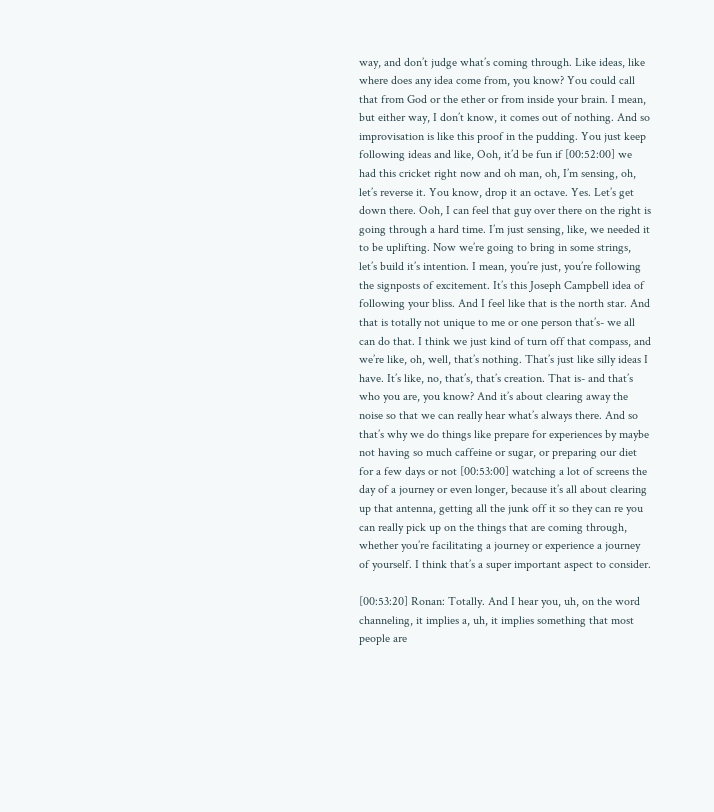way, and don’t judge what’s coming through. Like ideas, like where does any idea come from, you know? You could call that from God or the ether or from inside your brain. I mean, but either way, I don’t know, it comes out of nothing. And so improvisation is like this proof in the pudding. You just keep following ideas and like, Ooh, it’d be fun if [00:52:00] we had this cricket right now and oh man, oh, I’m sensing, oh, let’s reverse it. You know, drop it an octave. Yes. Let’s get down there. Ooh, I can feel that guy over there on the right is going through a hard time. I’m just sensing, like, we needed it to be uplifting. Now we’re going to bring in some strings, let’s build it’s intention. I mean, you’re just, you’re following the signposts of excitement. It’s this Joseph Campbell idea of following your bliss. And I feel like that is the north star. And that is totally not unique to me or one person that’s- we all can do that. I think we just kind of turn off that compass, and we’re like, oh, well, that’s nothing. That’s just like silly ideas I have. It’s like, no, that’s, that’s creation. That is- and that’s who you are, you know? And it’s about clearing away the noise so that we can really hear what’s always there. And so that’s why we do things like prepare for experiences by maybe not having so much caffeine or sugar, or preparing our diet for a few days or not [00:53:00] watching a lot of screens the day of a journey or even longer, because it’s all about clearing up that antenna, getting all the junk off it so they can re you can really pick up on the things that are coming through, whether you’re facilitating a journey or experience a journey of yourself. I think that’s a super important aspect to consider.

[00:53:20] Ronan: Totally. And I hear you, uh, on the word channeling, it implies a, uh, it implies something that most people are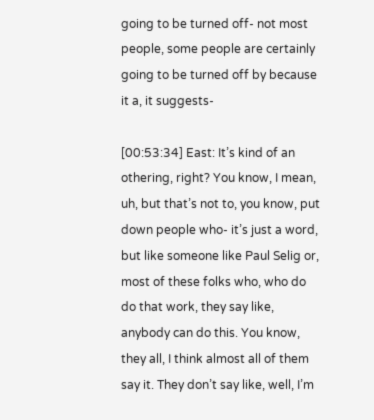going to be turned off- not most people, some people are certainly going to be turned off by because it a, it suggests-

[00:53:34] East: It’s kind of an othering, right? You know, I mean, uh, but that’s not to, you know, put down people who- it’s just a word, but like someone like Paul Selig or, most of these folks who, who do do that work, they say like, anybody can do this. You know, they all, I think almost all of them say it. They don’t say like, well, I’m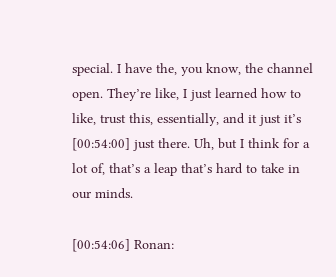special. I have the, you know, the channel open. They’re like, I just learned how to like, trust this, essentially, and it just it’s [00:54:00] just there. Uh, but I think for a lot of, that’s a leap that’s hard to take in our minds.

[00:54:06] Ronan: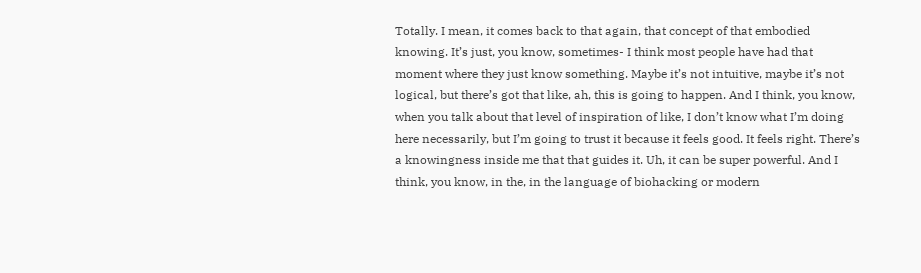Totally. I mean, it comes back to that again, that concept of that embodied knowing. It’s just, you know, sometimes- I think most people have had that moment where they just know something. Maybe it’s not intuitive, maybe it’s not logical, but there’s got that like, ah, this is going to happen. And I think, you know, when you talk about that level of inspiration of like, I don’t know what I’m doing here necessarily, but I’m going to trust it because it feels good. It feels right. There’s a knowingness inside me that that guides it. Uh, it can be super powerful. And I think, you know, in the, in the language of biohacking or modern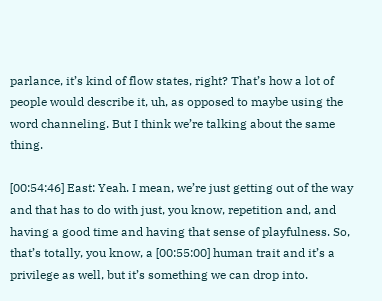parlance, it’s kind of flow states, right? That’s how a lot of people would describe it, uh, as opposed to maybe using the word channeling. But I think we’re talking about the same thing.

[00:54:46] East: Yeah. I mean, we’re just getting out of the way and that has to do with just, you know, repetition and, and having a good time and having that sense of playfulness. So, that’s totally, you know, a [00:55:00] human trait and it’s a privilege as well, but it’s something we can drop into.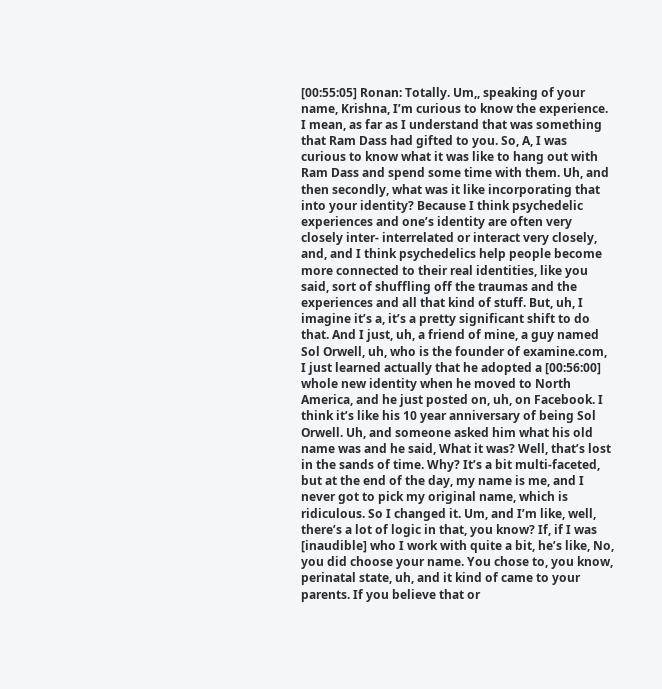[00:55:05] Ronan: Totally. Um,, speaking of your name, Krishna, I’m curious to know the experience. I mean, as far as I understand that was something that Ram Dass had gifted to you. So, A, I was curious to know what it was like to hang out with Ram Dass and spend some time with them. Uh, and then secondly, what was it like incorporating that into your identity? Because I think psychedelic experiences and one’s identity are often very closely inter- interrelated or interact very closely, and, and I think psychedelics help people become more connected to their real identities, like you said, sort of shuffling off the traumas and the experiences and all that kind of stuff. But, uh, I imagine it’s a, it’s a pretty significant shift to do that. And I just, uh, a friend of mine, a guy named Sol Orwell, uh, who is the founder of examine.com, I just learned actually that he adopted a [00:56:00] whole new identity when he moved to North America, and he just posted on, uh, on Facebook. I think it’s like his 10 year anniversary of being Sol Orwell. Uh, and someone asked him what his old name was and he said, What it was? Well, that’s lost in the sands of time. Why? It’s a bit multi-faceted, but at the end of the day, my name is me, and I never got to pick my original name, which is ridiculous. So I changed it. Um, and I’m like, well, there’s a lot of logic in that, you know? If, if I was [inaudible] who I work with quite a bit, he’s like, No, you did choose your name. You chose to, you know, perinatal state, uh, and it kind of came to your parents. If you believe that or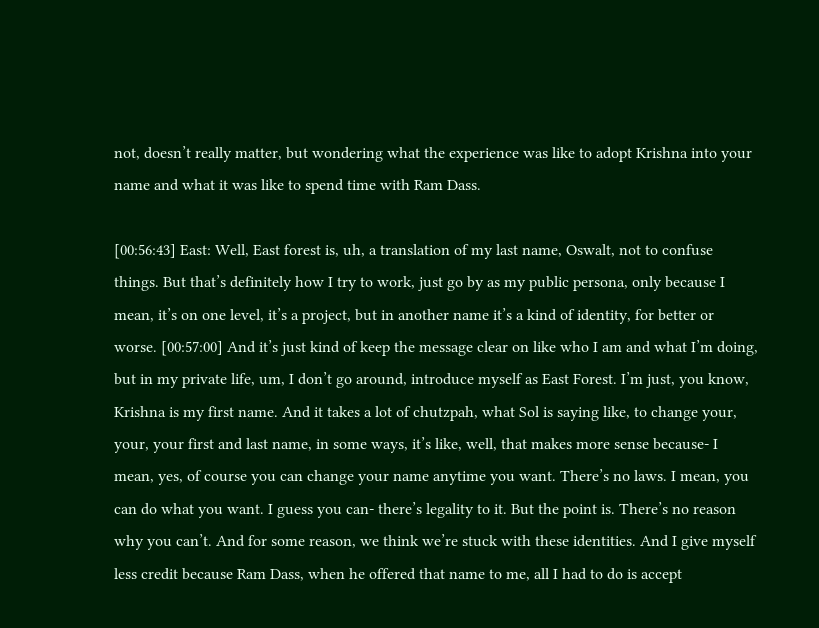not, doesn’t really matter, but wondering what the experience was like to adopt Krishna into your name and what it was like to spend time with Ram Dass.

[00:56:43] East: Well, East forest is, uh, a translation of my last name, Oswalt, not to confuse things. But that’s definitely how I try to work, just go by as my public persona, only because I mean, it’s on one level, it’s a project, but in another name it’s a kind of identity, for better or worse. [00:57:00] And it’s just kind of keep the message clear on like who I am and what I’m doing, but in my private life, um, I don’t go around, introduce myself as East Forest. I’m just, you know, Krishna is my first name. And it takes a lot of chutzpah, what Sol is saying like, to change your, your, your first and last name, in some ways, it’s like, well, that makes more sense because- I mean, yes, of course you can change your name anytime you want. There’s no laws. I mean, you can do what you want. I guess you can- there’s legality to it. But the point is. There’s no reason why you can’t. And for some reason, we think we’re stuck with these identities. And I give myself less credit because Ram Dass, when he offered that name to me, all I had to do is accept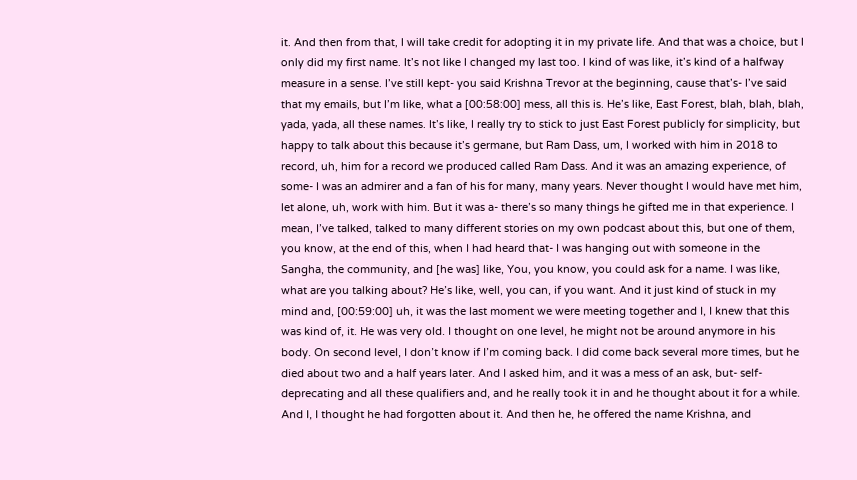it. And then from that, I will take credit for adopting it in my private life. And that was a choice, but I only did my first name. It’s not like I changed my last too. I kind of was like, it’s kind of a halfway measure in a sense. I’ve still kept- you said Krishna Trevor at the beginning, cause that’s- I’ve said that my emails, but I’m like, what a [00:58:00] mess, all this is. He’s like, East Forest, blah, blah, blah, yada, yada, all these names. It’s like, I really try to stick to just East Forest publicly for simplicity, but happy to talk about this because it’s germane, but Ram Dass, um, I worked with him in 2018 to record, uh, him for a record we produced called Ram Dass. And it was an amazing experience, of some- I was an admirer and a fan of his for many, many years. Never thought I would have met him, let alone, uh, work with him. But it was a- there’s so many things he gifted me in that experience. I mean, I’ve talked, talked to many different stories on my own podcast about this, but one of them, you know, at the end of this, when I had heard that- I was hanging out with someone in the Sangha, the community, and [he was] like, You, you know, you could ask for a name. I was like, what are you talking about? He’s like, well, you can, if you want. And it just kind of stuck in my mind and, [00:59:00] uh, it was the last moment we were meeting together and I, I knew that this was kind of, it. He was very old. I thought on one level, he might not be around anymore in his body. On second level, I don’t know if I’m coming back. I did come back several more times, but he died about two and a half years later. And I asked him, and it was a mess of an ask, but- self-deprecating and all these qualifiers and, and he really took it in and he thought about it for a while. And I, I thought he had forgotten about it. And then he, he offered the name Krishna, and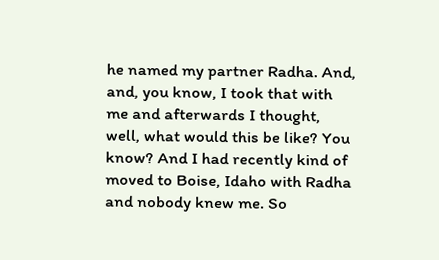he named my partner Radha. And, and, you know, I took that with me and afterwards I thought, well, what would this be like? You know? And I had recently kind of moved to Boise, Idaho with Radha and nobody knew me. So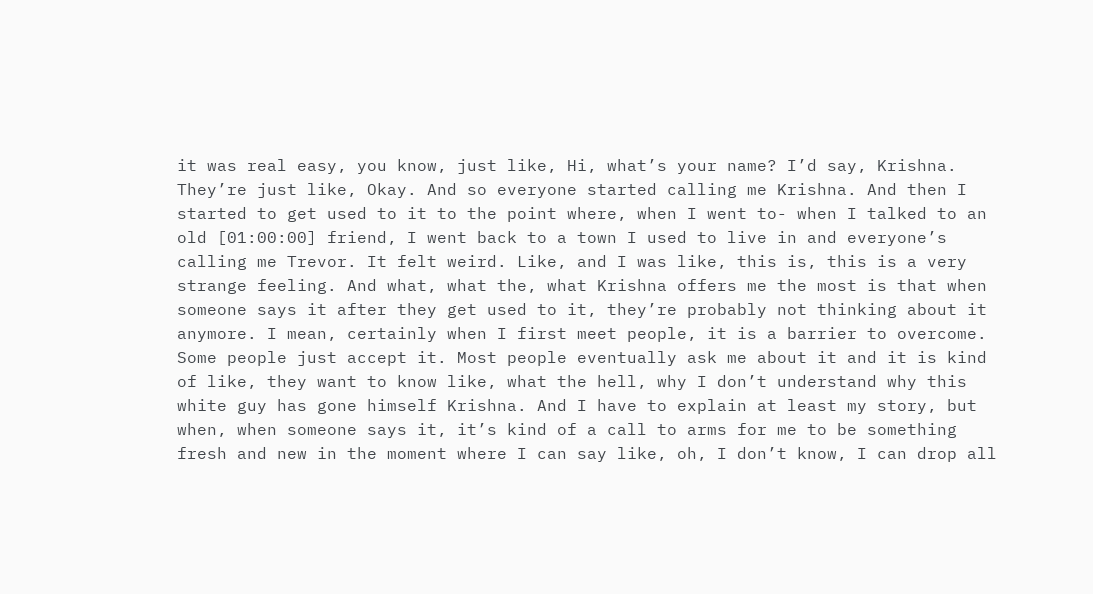it was real easy, you know, just like, Hi, what’s your name? I’d say, Krishna. They’re just like, Okay. And so everyone started calling me Krishna. And then I started to get used to it to the point where, when I went to- when I talked to an old [01:00:00] friend, I went back to a town I used to live in and everyone’s calling me Trevor. It felt weird. Like, and I was like, this is, this is a very strange feeling. And what, what the, what Krishna offers me the most is that when someone says it after they get used to it, they’re probably not thinking about it anymore. I mean, certainly when I first meet people, it is a barrier to overcome. Some people just accept it. Most people eventually ask me about it and it is kind of like, they want to know like, what the hell, why I don’t understand why this white guy has gone himself Krishna. And I have to explain at least my story, but when, when someone says it, it’s kind of a call to arms for me to be something fresh and new in the moment where I can say like, oh, I don’t know, I can drop all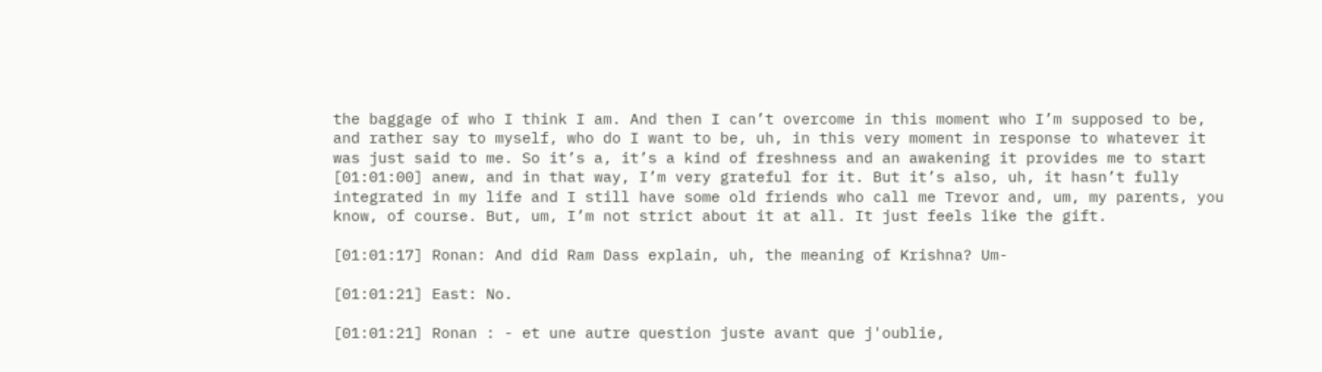the baggage of who I think I am. And then I can’t overcome in this moment who I’m supposed to be, and rather say to myself, who do I want to be, uh, in this very moment in response to whatever it was just said to me. So it’s a, it’s a kind of freshness and an awakening it provides me to start [01:01:00] anew, and in that way, I’m very grateful for it. But it’s also, uh, it hasn’t fully integrated in my life and I still have some old friends who call me Trevor and, um, my parents, you know, of course. But, um, I’m not strict about it at all. It just feels like the gift.

[01:01:17] Ronan: And did Ram Dass explain, uh, the meaning of Krishna? Um-

[01:01:21] East: No.

[01:01:21] Ronan : - et une autre question juste avant que j'oublie,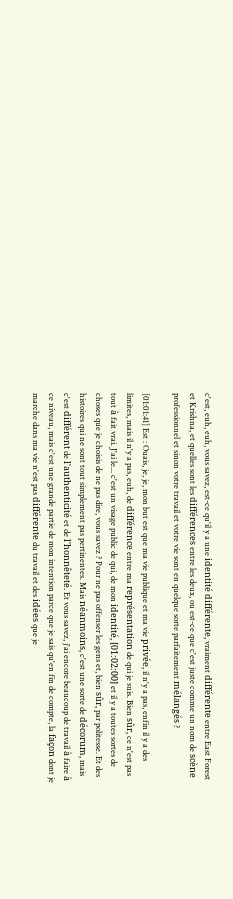c'est, euh, euh, vous savez, est-ce qu'il y a une identité différente, vraiment différente entre East Forest et Krishna, et quelles sont les différences entre les deux, ou est-ce que c'est juste comme un nom de scène professionnel et sinon votre travail et votre vie sont en quelque sorte parfaitement mélangés ?

[01:01:41] Est : Ouais, je, je, mon but est que ma vie publique et ma vie privée, il n'y a pas, enfin il y a des limites, mais il n'y a pas, euh, de différence entre ma représentation de qui je suis. Bien sûr, ce n'est pas tout à fait vrai. J'ai le... c'est un visage public de qui, de mon identité, [01:02:00] et il y a toutes sortes de choses que je choisis de ne pas dire, vous savez ? Pour ne pas offenser les gens et, bien sûr, par politesse. Et des histoires qui ne sont tout simplement pas pertinentes. Mais néanmoins, c'est une sorte de décorum, mais c'est différent de l'authenticité et de l'honnêteté. Et vous savez, j'ai encore beaucoup de travail à faire à ce niveau, mais c'est une grande partie de mon intention parce que je sais qu'en fin de compte, la façon dont je marche dans ma vie n'est pas différente du travail et des idées que je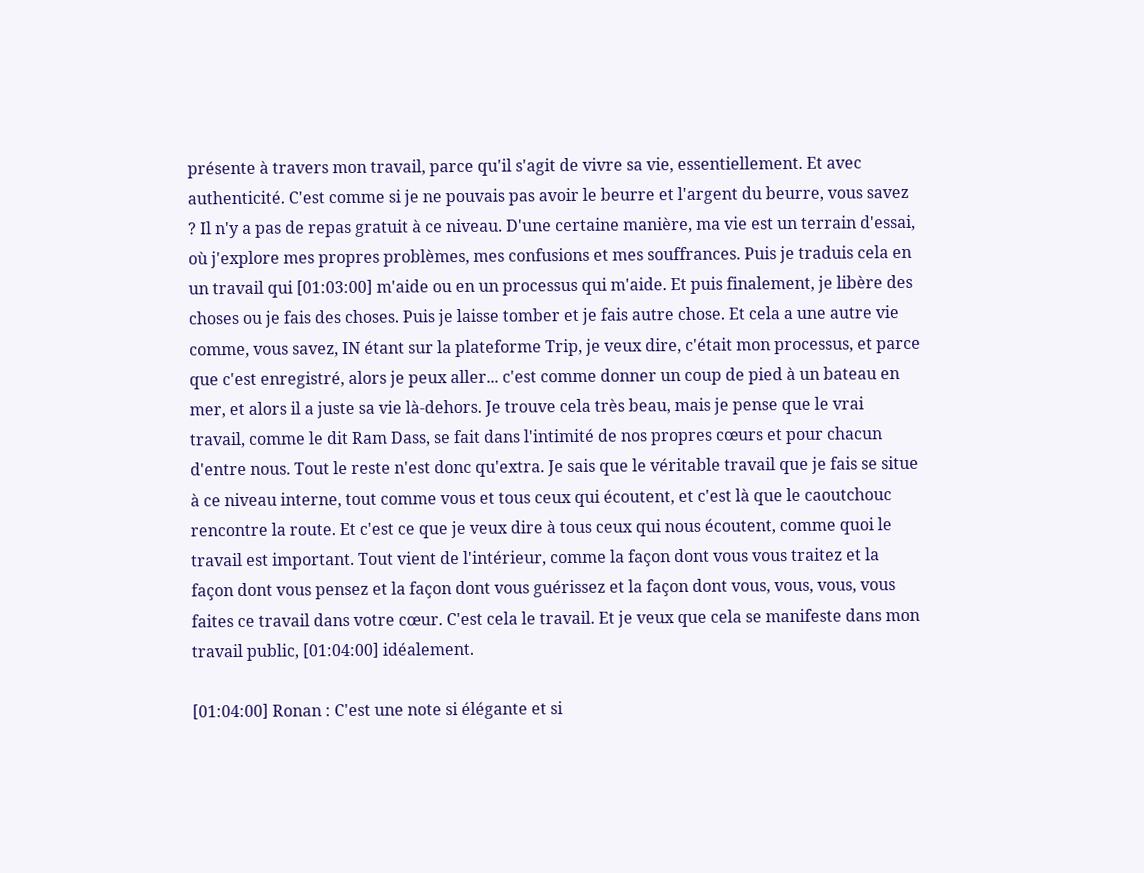présente à travers mon travail, parce qu'il s'agit de vivre sa vie, essentiellement. Et avec authenticité. C'est comme si je ne pouvais pas avoir le beurre et l'argent du beurre, vous savez ? Il n'y a pas de repas gratuit à ce niveau. D'une certaine manière, ma vie est un terrain d'essai, où j'explore mes propres problèmes, mes confusions et mes souffrances. Puis je traduis cela en un travail qui [01:03:00] m'aide ou en un processus qui m'aide. Et puis finalement, je libère des choses ou je fais des choses. Puis je laisse tomber et je fais autre chose. Et cela a une autre vie comme, vous savez, IN étant sur la plateforme Trip, je veux dire, c'était mon processus, et parce que c'est enregistré, alors je peux aller... c'est comme donner un coup de pied à un bateau en mer, et alors il a juste sa vie là-dehors. Je trouve cela très beau, mais je pense que le vrai travail, comme le dit Ram Dass, se fait dans l'intimité de nos propres cœurs et pour chacun d'entre nous. Tout le reste n'est donc qu'extra. Je sais que le véritable travail que je fais se situe à ce niveau interne, tout comme vous et tous ceux qui écoutent, et c'est là que le caoutchouc rencontre la route. Et c'est ce que je veux dire à tous ceux qui nous écoutent, comme quoi le travail est important. Tout vient de l'intérieur, comme la façon dont vous vous traitez et la façon dont vous pensez et la façon dont vous guérissez et la façon dont vous, vous, vous, vous faites ce travail dans votre cœur. C'est cela le travail. Et je veux que cela se manifeste dans mon travail public, [01:04:00] idéalement.

[01:04:00] Ronan : C'est une note si élégante et si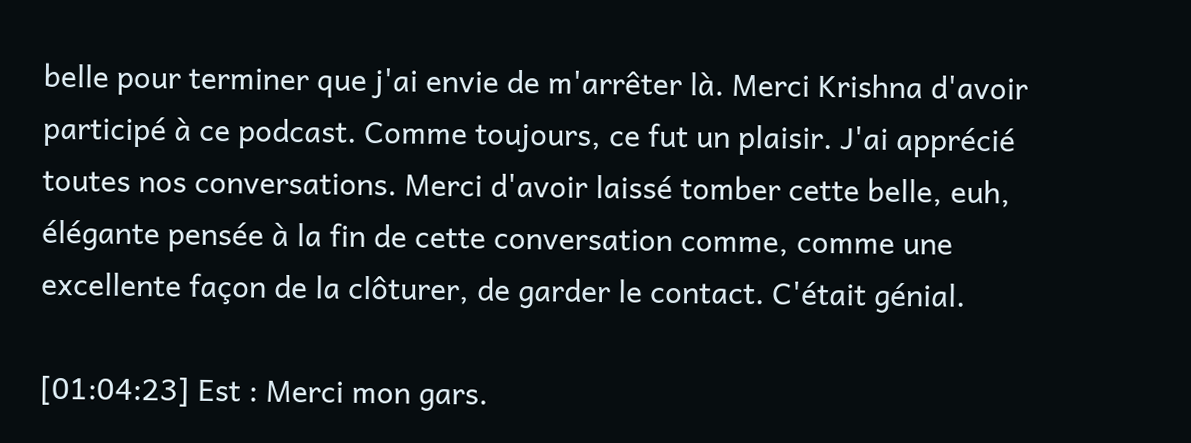belle pour terminer que j'ai envie de m'arrêter là. Merci Krishna d'avoir participé à ce podcast. Comme toujours, ce fut un plaisir. J'ai apprécié toutes nos conversations. Merci d'avoir laissé tomber cette belle, euh, élégante pensée à la fin de cette conversation comme, comme une excellente façon de la clôturer, de garder le contact. C'était génial.

[01:04:23] Est : Merci mon gars.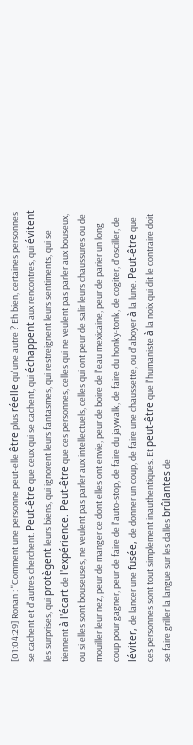[01:04:29] Ronan : "Comment une personne peut-elle être plus réelle qu'une autre ? Eh bien, certaines personnes se cachent et d'autres cherchent. Peut-être que ceux qui se cachent, qui échappent aux rencontres, qui évitent les surprises, qui protègent leurs biens, qui ignorent leurs fantasmes, qui restreignent leurs sentiments, qui se tiennent à l'écart de l'expérience. Peut-être que ces personnes, celles qui ne veulent pas parler aux bouseux, ou si elles sont bouseuses, ne veulent pas parler aux intellectuels, celles qui ont peur de salir leurs chaussures ou de mouiller leur nez, peur de manger ce dont elles ont envie, peur de boire de l'eau mexicaine, peur de parier un long coup pour gagner, peur de faire de l'auto-stop, de faire du jaywalk, de faire du honky-tonk, de cogiter, d'osciller, de léviter, de lancer une fusée, de donner un coup, de faire une chaussette, ou d'aboyer à la lune. Peut-être que ces personnes sont tout simplement inauthentiques. Et peut-être que l'humaniste à la noix qui dit le contraire doit se faire griller la langue sur les dalles brûlantes de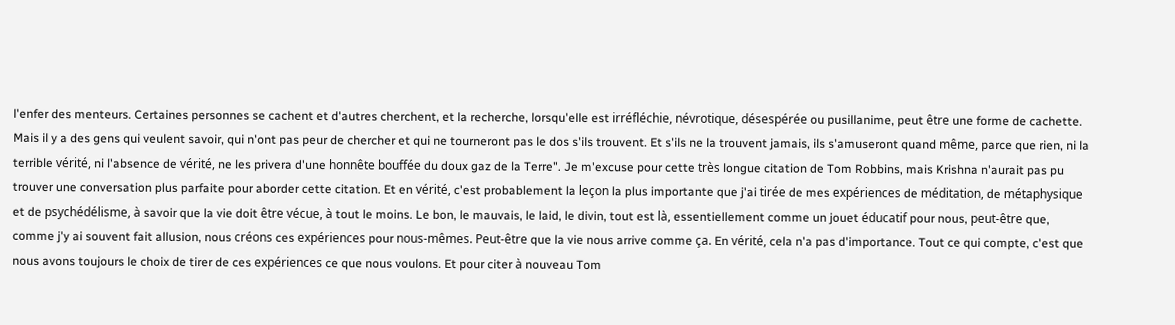l'enfer des menteurs. Certaines personnes se cachent et d'autres cherchent, et la recherche, lorsqu'elle est irréfléchie, névrotique, désespérée ou pusillanime, peut être une forme de cachette. Mais il y a des gens qui veulent savoir, qui n'ont pas peur de chercher et qui ne tourneront pas le dos s'ils trouvent. Et s'ils ne la trouvent jamais, ils s'amuseront quand même, parce que rien, ni la terrible vérité, ni l'absence de vérité, ne les privera d'une honnête bouffée du doux gaz de la Terre". Je m'excuse pour cette très longue citation de Tom Robbins, mais Krishna n'aurait pas pu trouver une conversation plus parfaite pour aborder cette citation. Et en vérité, c'est probablement la leçon la plus importante que j'ai tirée de mes expériences de méditation, de métaphysique et de psychédélisme, à savoir que la vie doit être vécue, à tout le moins. Le bon, le mauvais, le laid, le divin, tout est là, essentiellement comme un jouet éducatif pour nous, peut-être que, comme j'y ai souvent fait allusion, nous créons ces expériences pour nous-mêmes. Peut-être que la vie nous arrive comme ça. En vérité, cela n'a pas d'importance. Tout ce qui compte, c'est que nous avons toujours le choix de tirer de ces expériences ce que nous voulons. Et pour citer à nouveau Tom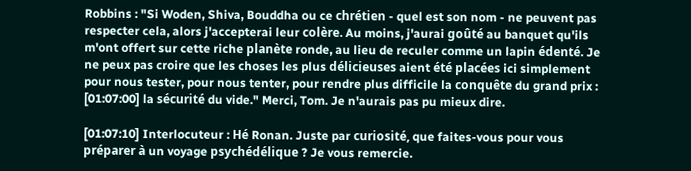Robbins : "Si Woden, Shiva, Bouddha ou ce chrétien - quel est son nom - ne peuvent pas respecter cela, alors j'accepterai leur colère. Au moins, j'aurai goûté au banquet qu'ils m'ont offert sur cette riche planète ronde, au lieu de reculer comme un lapin édenté. Je ne peux pas croire que les choses les plus délicieuses aient été placées ici simplement pour nous tester, pour nous tenter, pour rendre plus difficile la conquête du grand prix : [01:07:00] la sécurité du vide." Merci, Tom. Je n'aurais pas pu mieux dire.

[01:07:10] Interlocuteur : Hé Ronan. Juste par curiosité, que faites-vous pour vous préparer à un voyage psychédélique ? Je vous remercie.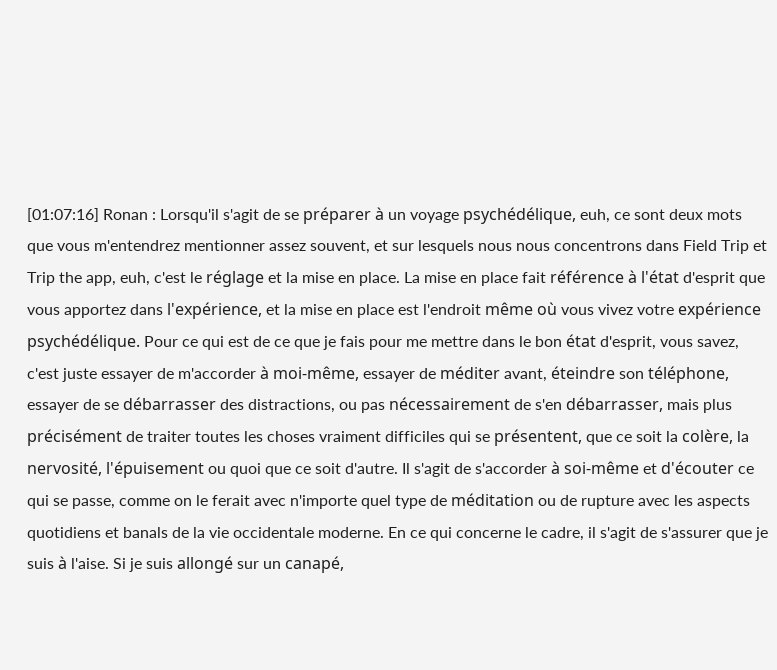[01:07:16] Ronan : Lorsqu'il s'agit de se préparer à un voyage psychédélique, euh, ce sont deux mots que vous m'entendrez mentionner assez souvent, et sur lesquels nous nous concentrons dans Field Trip et Trip the app, euh, c'est le réglage et la mise en place. La mise en place fait référence à l'état d'esprit que vous apportez dans l'expérience, et la mise en place est l'endroit même où vous vivez votre expérience psychédélique. Pour ce qui est de ce que je fais pour me mettre dans le bon état d'esprit, vous savez, c'est juste essayer de m'accorder à moi-même, essayer de méditer avant, éteindre son téléphone, essayer de se débarrasser des distractions, ou pas nécessairement de s'en débarrasser, mais plus précisément de traiter toutes les choses vraiment difficiles qui se présentent, que ce soit la colère, la nervosité, l'épuisement ou quoi que ce soit d'autre. Il s'agit de s'accorder à soi-même et d'écouter ce qui se passe, comme on le ferait avec n'importe quel type de méditation ou de rupture avec les aspects quotidiens et banals de la vie occidentale moderne. En ce qui concerne le cadre, il s'agit de s'assurer que je suis à l'aise. Si je suis allongé sur un canapé,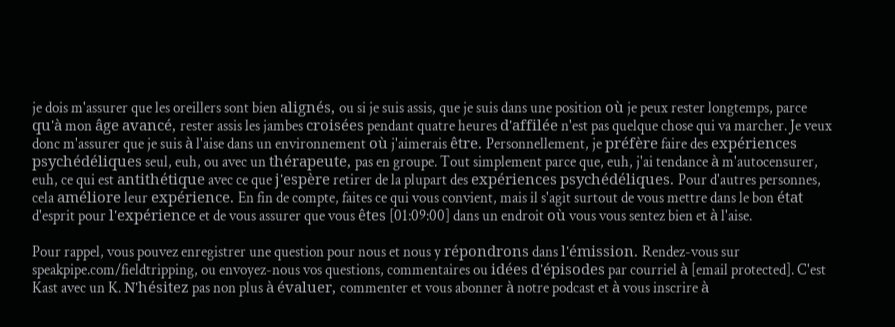je dois m'assurer que les oreillers sont bien alignés, ou si je suis assis, que je suis dans une position où je peux rester longtemps, parce qu'à mon âge avancé, rester assis les jambes croisées pendant quatre heures d'affilée n'est pas quelque chose qui va marcher. Je veux donc m'assurer que je suis à l'aise dans un environnement où j'aimerais être. Personnellement, je préfère faire des expériences psychédéliques seul, euh, ou avec un thérapeute, pas en groupe. Tout simplement parce que, euh, j'ai tendance à m'autocensurer, euh, ce qui est antithétique avec ce que j'espère retirer de la plupart des expériences psychédéliques. Pour d'autres personnes, cela améliore leur expérience. En fin de compte, faites ce qui vous convient, mais il s'agit surtout de vous mettre dans le bon état d'esprit pour l'expérience et de vous assurer que vous êtes [01:09:00] dans un endroit où vous vous sentez bien et à l'aise.

Pour rappel, vous pouvez enregistrer une question pour nous et nous y répondrons dans l'émission. Rendez-vous sur speakpipe.com/fieldtripping, ou envoyez-nous vos questions, commentaires ou idées d'épisodes par courriel à [email protected]. C'est Kast avec un K. N'hésitez pas non plus à évaluer, commenter et vous abonner à notre podcast et à vous inscrire à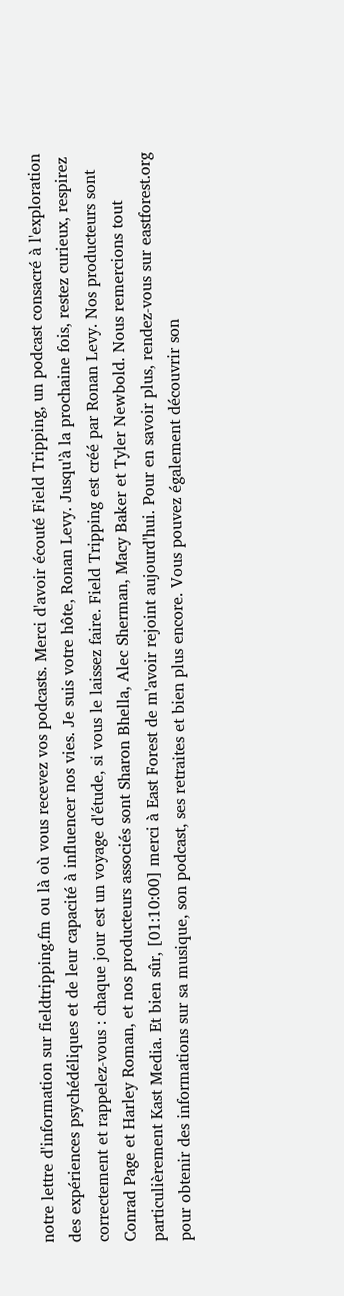notre lettre d'information sur fieldtripping.fm ou là où vous recevez vos podcasts. Merci d'avoir écouté Field Tripping, un podcast consacré à l'exploration des expériences psychédéliques et de leur capacité à influencer nos vies. Je suis votre hôte, Ronan Levy. Jusqu'à la prochaine fois, restez curieux, respirez correctement et rappelez-vous : chaque jour est un voyage d'étude, si vous le laissez faire. Field Tripping est créé par Ronan Levy. Nos producteurs sont Conrad Page et Harley Roman, et nos producteurs associés sont Sharon Bhella, Alec Sherman, Macy Baker et Tyler Newbold. Nous remercions tout particulièrement Kast Media. Et bien sûr, [01:10:00] merci à East Forest de m'avoir rejoint aujourd'hui. Pour en savoir plus, rendez-vous sur eastforest.org pour obtenir des informations sur sa musique, son podcast, ses retraites et bien plus encore. Vous pouvez également découvrir son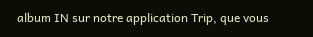album IN sur notre application Trip, que vous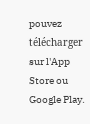pouvez télécharger sur l'App Store ou Google Play.